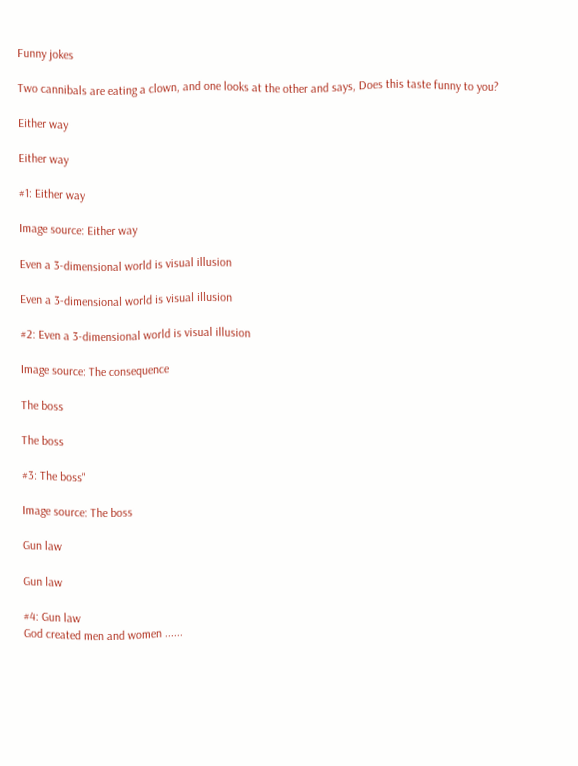Funny jokes

Two cannibals are eating a clown, and one looks at the other and says, Does this taste funny to you?

Either way

Either way

#1: Either way

Image source: Either way

Even a 3-dimensional world is visual illusion

Even a 3-dimensional world is visual illusion

#2: Even a 3-dimensional world is visual illusion

Image source: The consequence

The boss

The boss

#3: The boss"

Image source: The boss

Gun law

Gun law

#4: Gun law
God created men and women ......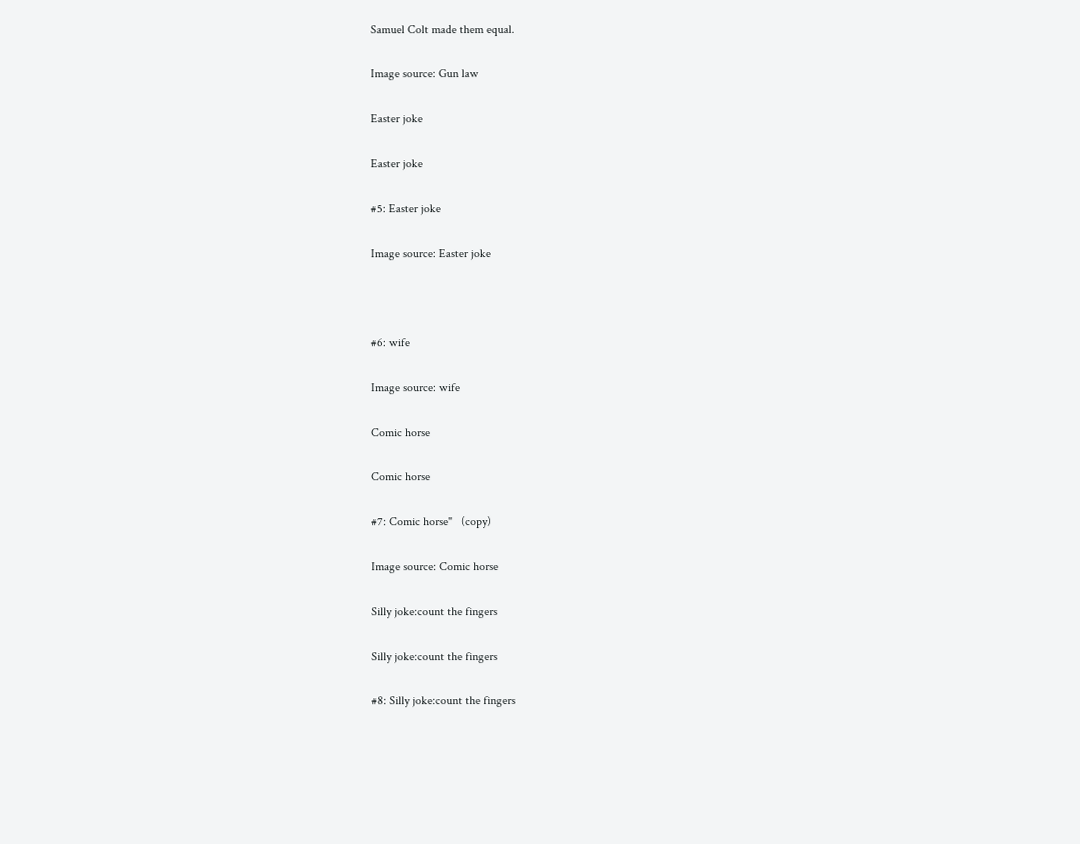Samuel Colt made them equal.

Image source: Gun law

Easter joke

Easter joke

#5: Easter joke

Image source: Easter joke



#6: wife

Image source: wife

Comic horse

Comic horse

#7: Comic horse"   (copy)

Image source: Comic horse

Silly joke:count the fingers

Silly joke:count the fingers

#8: Silly joke:count the fingers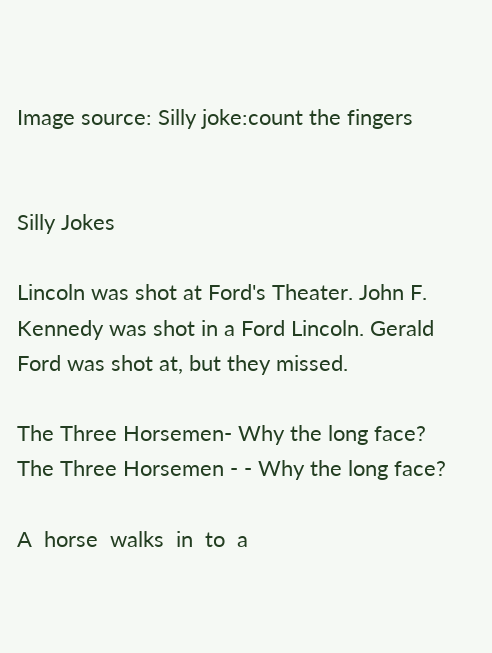Image source: Silly joke:count the fingers


Silly Jokes

Lincoln was shot at Ford's Theater. John F. Kennedy was shot in a Ford Lincoln. Gerald Ford was shot at, but they missed.

The Three Horsemen- Why the long face?
The Three Horsemen - - Why the long face?

A  horse  walks  in  to  a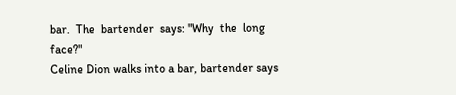bar.  The  bartender  says: "Why  the  long  face?"
Celine Dion walks into a bar, bartender says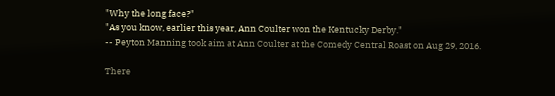"Why the long face?"
"As you know, earlier this year, Ann Coulter won the Kentucky Derby."
-- Peyton Manning took aim at Ann Coulter at the Comedy Central Roast on Aug 29, 2016.

There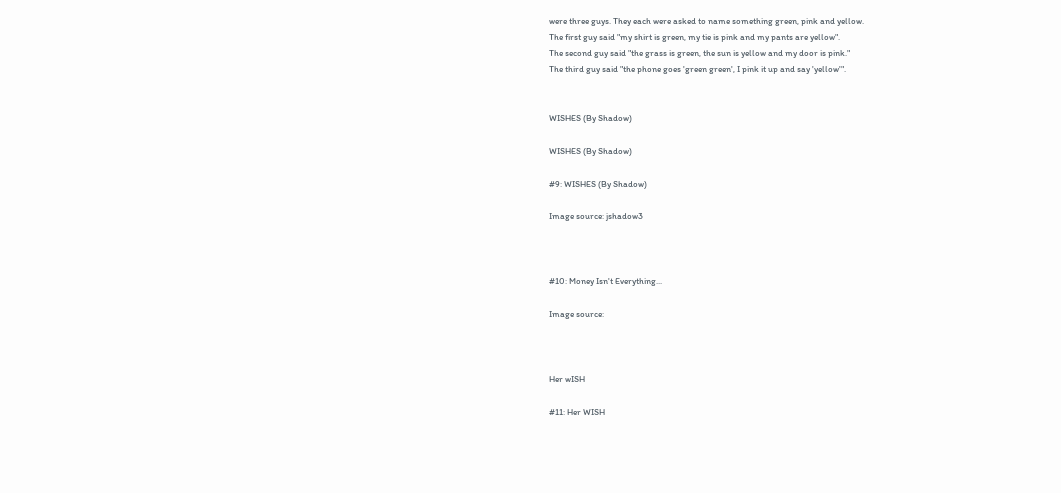were three guys. They each were asked to name something green, pink and yellow.
The first guy said "my shirt is green, my tie is pink and my pants are yellow".
The second guy said "the grass is green, the sun is yellow and my door is pink."
The third guy said "the phone goes 'green green', I pink it up and say 'yellow'".


WISHES (By Shadow)

WISHES (By Shadow)

#9: WISHES (By Shadow)

Image source: jshadow3



#10: Money Isn't Everything...

Image source:



Her wISH

#11: Her WISH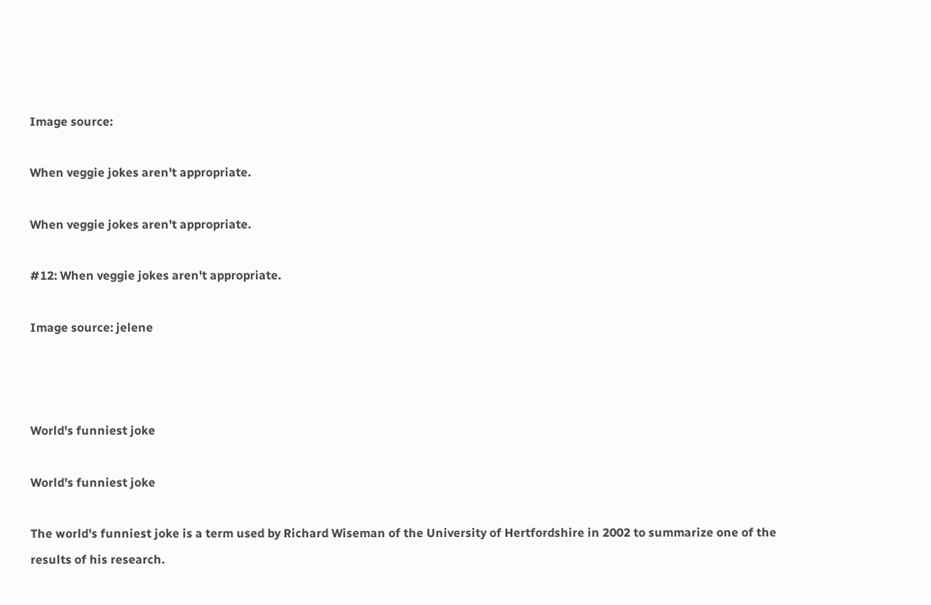Image source:

When veggie jokes aren't appropriate.

When veggie jokes aren't appropriate.

#12: When veggie jokes aren't appropriate.

Image source: jelene



World's funniest joke

World's funniest joke

The world's funniest joke is a term used by Richard Wiseman of the University of Hertfordshire in 2002 to summarize one of the results of his research.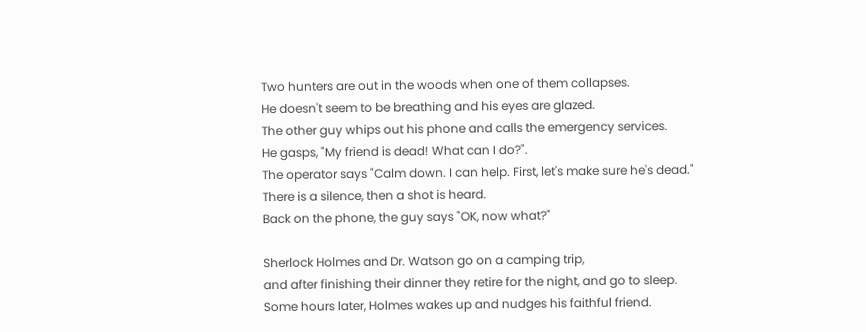Two hunters are out in the woods when one of them collapses.
He doesn't seem to be breathing and his eyes are glazed.
The other guy whips out his phone and calls the emergency services.
He gasps, "My friend is dead! What can I do?".
The operator says "Calm down. I can help. First, let's make sure he's dead."
There is a silence, then a shot is heard.
Back on the phone, the guy says "OK, now what?"

Sherlock Holmes and Dr. Watson go on a camping trip,
and after finishing their dinner they retire for the night, and go to sleep.
Some hours later, Holmes wakes up and nudges his faithful friend.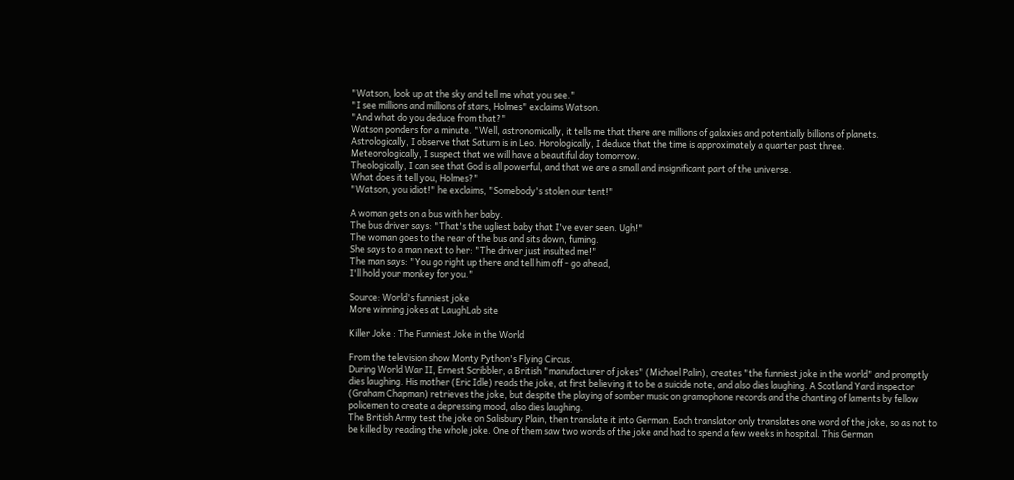"Watson, look up at the sky and tell me what you see."
"I see millions and millions of stars, Holmes" exclaims Watson.
"And what do you deduce from that?"
Watson ponders for a minute. "Well, astronomically, it tells me that there are millions of galaxies and potentially billions of planets.
Astrologically, I observe that Saturn is in Leo. Horologically, I deduce that the time is approximately a quarter past three.
Meteorologically, I suspect that we will have a beautiful day tomorrow.
Theologically, I can see that God is all powerful, and that we are a small and insignificant part of the universe.
What does it tell you, Holmes?"
"Watson, you idiot!" he exclaims, "Somebody's stolen our tent!"

A woman gets on a bus with her baby.
The bus driver says: "That's the ugliest baby that I've ever seen. Ugh!"
The woman goes to the rear of the bus and sits down, fuming.
She says to a man next to her: "The driver just insulted me!"
The man says: "You go right up there and tell him off - go ahead,
I'll hold your monkey for you."

Source: World's funniest joke
More winning jokes at LaughLab site

Killer Joke : The Funniest Joke in the World

From the television show Monty Python's Flying Circus.
During World War II, Ernest Scribbler, a British "manufacturer of jokes" (Michael Palin), creates "the funniest joke in the world" and promptly dies laughing. His mother (Eric Idle) reads the joke, at first believing it to be a suicide note, and also dies laughing. A Scotland Yard inspector (Graham Chapman) retrieves the joke, but despite the playing of somber music on gramophone records and the chanting of laments by fellow policemen to create a depressing mood, also dies laughing.
The British Army test the joke on Salisbury Plain, then translate it into German. Each translator only translates one word of the joke, so as not to be killed by reading the whole joke. One of them saw two words of the joke and had to spend a few weeks in hospital. This German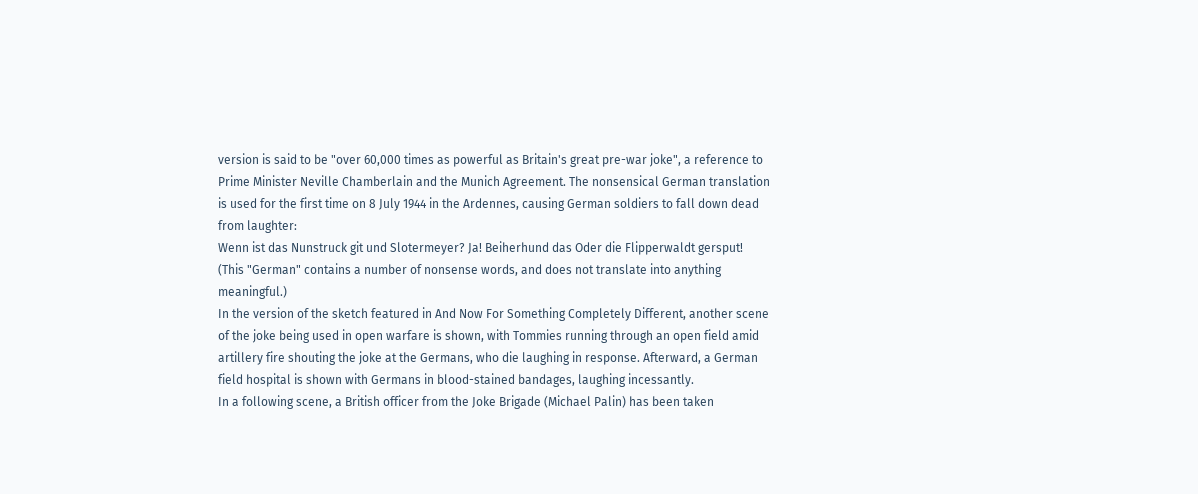version is said to be "over 60,000 times as powerful as Britain's great pre-war joke", a reference to Prime Minister Neville Chamberlain and the Munich Agreement. The nonsensical German translation is used for the first time on 8 July 1944 in the Ardennes, causing German soldiers to fall down dead from laughter:
Wenn ist das Nunstruck git und Slotermeyer? Ja! Beiherhund das Oder die Flipperwaldt gersput!
(This "German" contains a number of nonsense words, and does not translate into anything meaningful.)
In the version of the sketch featured in And Now For Something Completely Different, another scene of the joke being used in open warfare is shown, with Tommies running through an open field amid artillery fire shouting the joke at the Germans, who die laughing in response. Afterward, a German field hospital is shown with Germans in blood-stained bandages, laughing incessantly.
In a following scene, a British officer from the Joke Brigade (Michael Palin) has been taken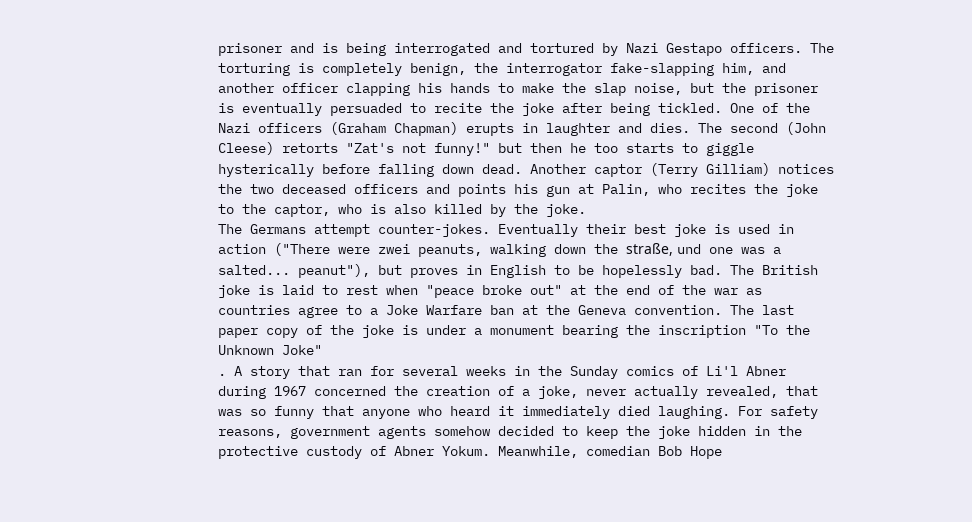prisoner and is being interrogated and tortured by Nazi Gestapo officers. The torturing is completely benign, the interrogator fake-slapping him, and another officer clapping his hands to make the slap noise, but the prisoner is eventually persuaded to recite the joke after being tickled. One of the Nazi officers (Graham Chapman) erupts in laughter and dies. The second (John Cleese) retorts "Zat's not funny!" but then he too starts to giggle hysterically before falling down dead. Another captor (Terry Gilliam) notices the two deceased officers and points his gun at Palin, who recites the joke to the captor, who is also killed by the joke.
The Germans attempt counter-jokes. Eventually their best joke is used in action ("There were zwei peanuts, walking down the straße, und one was a salted... peanut"), but proves in English to be hopelessly bad. The British joke is laid to rest when "peace broke out" at the end of the war as countries agree to a Joke Warfare ban at the Geneva convention. The last paper copy of the joke is under a monument bearing the inscription "To the Unknown Joke"
. A story that ran for several weeks in the Sunday comics of Li'l Abner during 1967 concerned the creation of a joke, never actually revealed, that was so funny that anyone who heard it immediately died laughing. For safety reasons, government agents somehow decided to keep the joke hidden in the protective custody of Abner Yokum. Meanwhile, comedian Bob Hope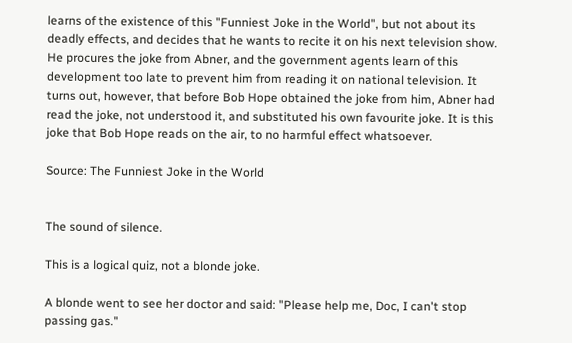learns of the existence of this "Funniest Joke in the World", but not about its deadly effects, and decides that he wants to recite it on his next television show. He procures the joke from Abner, and the government agents learn of this development too late to prevent him from reading it on national television. It turns out, however, that before Bob Hope obtained the joke from him, Abner had read the joke, not understood it, and substituted his own favourite joke. It is this joke that Bob Hope reads on the air, to no harmful effect whatsoever.

Source: The Funniest Joke in the World


The sound of silence.

This is a logical quiz, not a blonde joke.

A blonde went to see her doctor and said: "Please help me, Doc, I can't stop passing gas."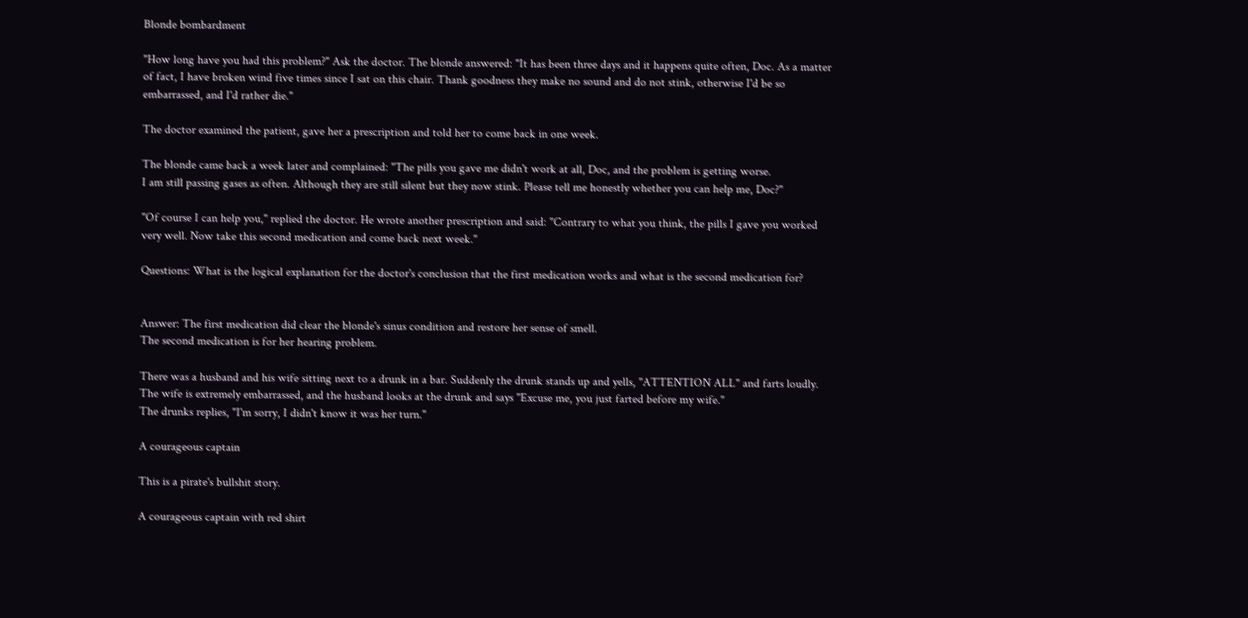Blonde bombardment

"How long have you had this problem?" Ask the doctor. The blonde answered: "It has been three days and it happens quite often, Doc. As a matter of fact, I have broken wind five times since I sat on this chair. Thank goodness they make no sound and do not stink, otherwise I'd be so embarrassed, and I'd rather die."

The doctor examined the patient, gave her a prescription and told her to come back in one week.

The blonde came back a week later and complained: "The pills you gave me didn't work at all, Doc, and the problem is getting worse.
I am still passing gases as often. Although they are still silent but they now stink. Please tell me honestly whether you can help me, Doc?"

"Of course I can help you," replied the doctor. He wrote another prescription and said: "Contrary to what you think, the pills I gave you worked very well. Now take this second medication and come back next week."

Questions: What is the logical explanation for the doctor's conclusion that the first medication works and what is the second medication for?


Answer: The first medication did clear the blonde's sinus condition and restore her sense of smell.
The second medication is for her hearing problem.

There was a husband and his wife sitting next to a drunk in a bar. Suddenly the drunk stands up and yells, "ATTENTION ALL" and farts loudly.
The wife is extremely embarrassed, and the husband looks at the drunk and says "Excuse me, you just farted before my wife."
The drunks replies, "I'm sorry, I didn't know it was her turn."

A courageous captain

This is a pirate's bullshit story.

A courageous captain with red shirt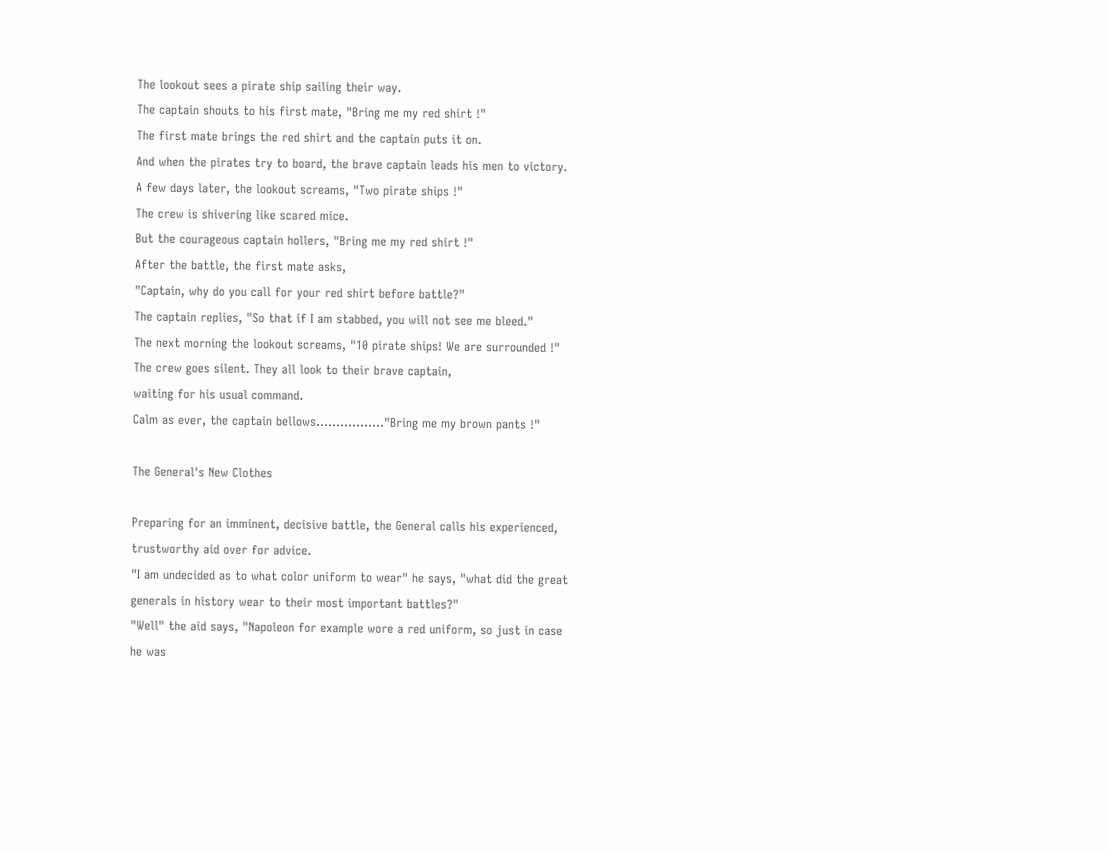The lookout sees a pirate ship sailing their way.
The captain shouts to his first mate, "Bring me my red shirt !"
The first mate brings the red shirt and the captain puts it on.
And when the pirates try to board, the brave captain leads his men to victory.
A few days later, the lookout screams, "Two pirate ships !"
The crew is shivering like scared mice.
But the courageous captain hollers, "Bring me my red shirt !"
After the battle, the first mate asks,
"Captain, why do you call for your red shirt before battle?"
The captain replies, "So that if I am stabbed, you will not see me bleed."
The next morning the lookout screams, "10 pirate ships! We are surrounded !"
The crew goes silent. They all look to their brave captain,
waiting for his usual command.
Calm as ever, the captain bellows................."Bring me my brown pants !"

The General's New Clothes

Preparing for an imminent, decisive battle, the General calls his experienced, trustworthy aid over for advice.
"I am undecided as to what color uniform to wear" he says, "what did the great generals in history wear to their most important battles?"
"Well" the aid says, "Napoleon for example wore a red uniform, so just in case he was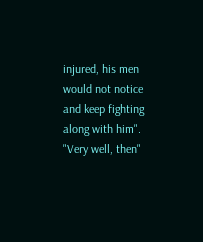injured, his men would not notice and keep fighting along with him".
"Very well, then"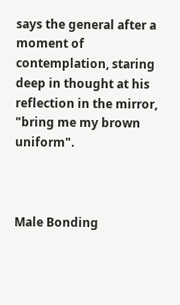says the general after a moment of contemplation, staring deep in thought at his reflection in the mirror, "bring me my brown uniform".



Male Bonding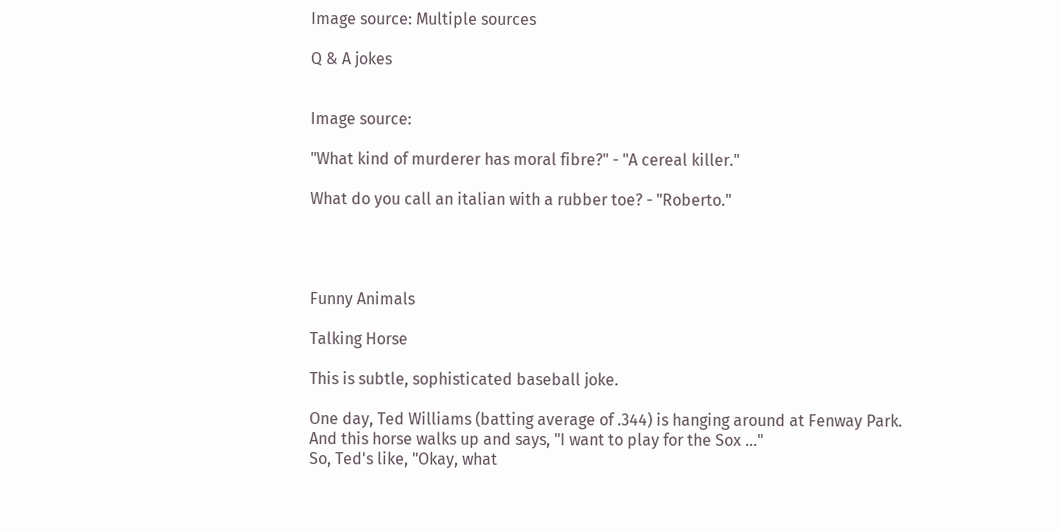Image source: Multiple sources

Q & A jokes


Image source:

"What kind of murderer has moral fibre?" - "A cereal killer."

What do you call an italian with a rubber toe? - "Roberto."




Funny Animals

Talking Horse

This is subtle, sophisticated baseball joke.

One day, Ted Williams (batting average of .344) is hanging around at Fenway Park.
And this horse walks up and says, "I want to play for the Sox ..."
So, Ted's like, "Okay, what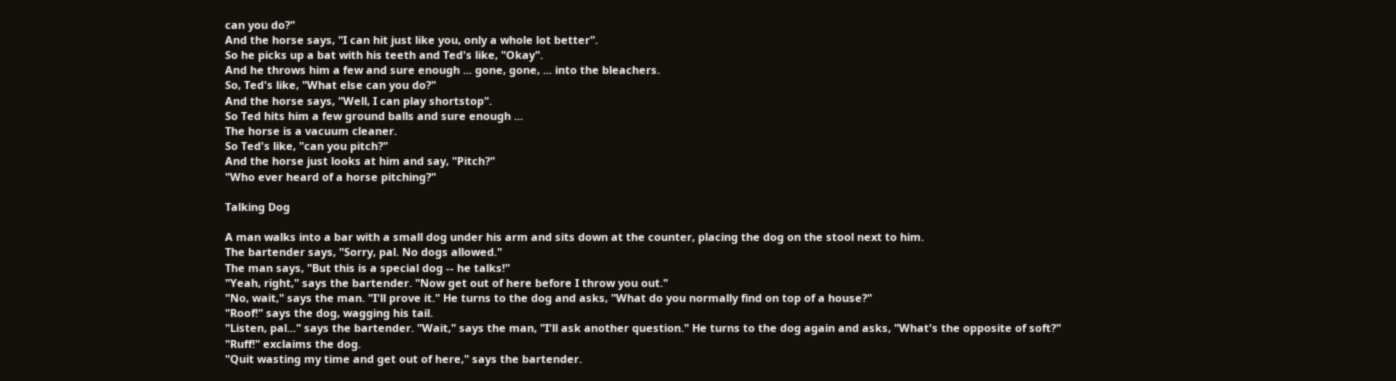can you do?"
And the horse says, "I can hit just like you, only a whole lot better".
So he picks up a bat with his teeth and Ted's like, "Okay".
And he throws him a few and sure enough ... gone, gone, ... into the bleachers.
So, Ted's like, "What else can you do?"
And the horse says, "Well, I can play shortstop".
So Ted hits him a few ground balls and sure enough ...
The horse is a vacuum cleaner.
So Ted's like, "can you pitch?"
And the horse just looks at him and say, "Pitch?"
"Who ever heard of a horse pitching?"

Talking Dog

A man walks into a bar with a small dog under his arm and sits down at the counter, placing the dog on the stool next to him.
The bartender says, "Sorry, pal. No dogs allowed."
The man says, "But this is a special dog -- he talks!"
"Yeah, right," says the bartender. "Now get out of here before I throw you out."
"No, wait," says the man. "I'll prove it." He turns to the dog and asks, "What do you normally find on top of a house?"
"Roof!" says the dog, wagging his tail.
"Listen, pal..." says the bartender. "Wait," says the man, "I'll ask another question." He turns to the dog again and asks, "What's the opposite of soft?"
"Ruff!" exclaims the dog.
"Quit wasting my time and get out of here," says the bartender.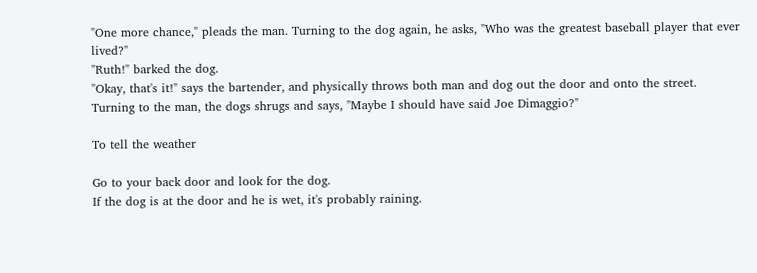"One more chance," pleads the man. Turning to the dog again, he asks, "Who was the greatest baseball player that ever lived?"
"Ruth!" barked the dog.
"Okay, that's it!" says the bartender, and physically throws both man and dog out the door and onto the street.
Turning to the man, the dogs shrugs and says, "Maybe I should have said Joe Dimaggio?"

To tell the weather

Go to your back door and look for the dog.
If the dog is at the door and he is wet, it's probably raining.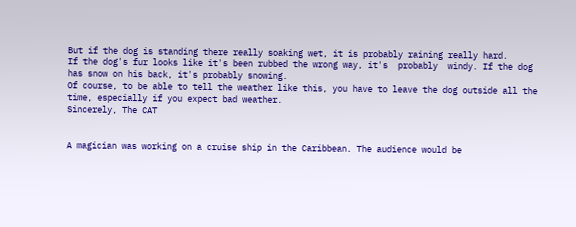But if the dog is standing there really soaking wet, it is probably raining really hard.
If the dog's fur looks like it's been rubbed the wrong way, it's  probably  windy. If the dog has snow on his back, it's probably snowing.
Of course, to be able to tell the weather like this, you have to leave the dog outside all the time, especially if you expect bad weather.
Sincerely, The CAT


A magician was working on a cruise ship in the Caribbean. The audience would be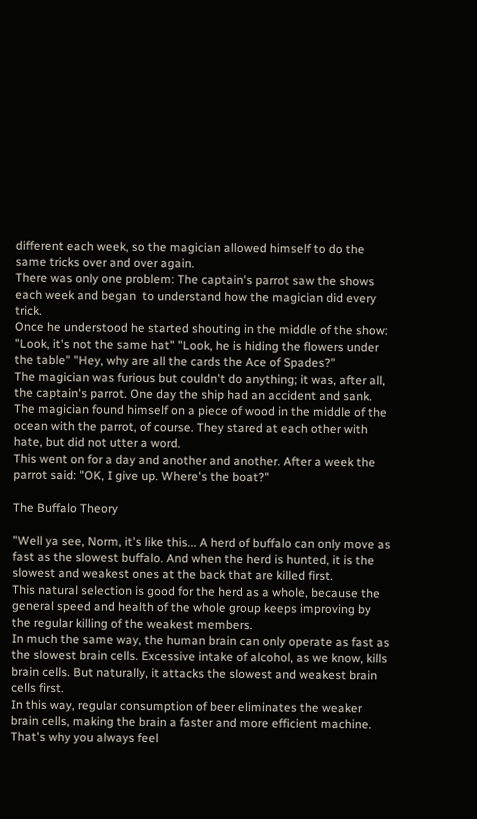different each week, so the magician allowed himself to do the same tricks over and over again.
There was only one problem: The captain's parrot saw the shows each week and began  to understand how the magician did every trick.
Once he understood he started shouting in the middle of the show: "Look, it's not the same hat" "Look, he is hiding the flowers under the table" "Hey, why are all the cards the Ace of Spades?"
The magician was furious but couldn't do anything; it was, after all, the captain's parrot. One day the ship had an accident and sank.
The magician found himself on a piece of wood in the middle of the ocean with the parrot, of course. They stared at each other with hate, but did not utter a word.
This went on for a day and another and another. After a week the parrot said: "OK, I give up. Where's the boat?"

The Buffalo Theory

"Well ya see, Norm, it's like this... A herd of buffalo can only move as fast as the slowest buffalo. And when the herd is hunted, it is the slowest and weakest ones at the back that are killed first.
This natural selection is good for the herd as a whole, because the general speed and health of the whole group keeps improving by the regular killing of the weakest members.
In much the same way, the human brain can only operate as fast as the slowest brain cells. Excessive intake of alcohol, as we know, kills brain cells. But naturally, it attacks the slowest and weakest brain cells first.
In this way, regular consumption of beer eliminates the weaker brain cells, making the brain a faster and more efficient machine.
That's why you always feel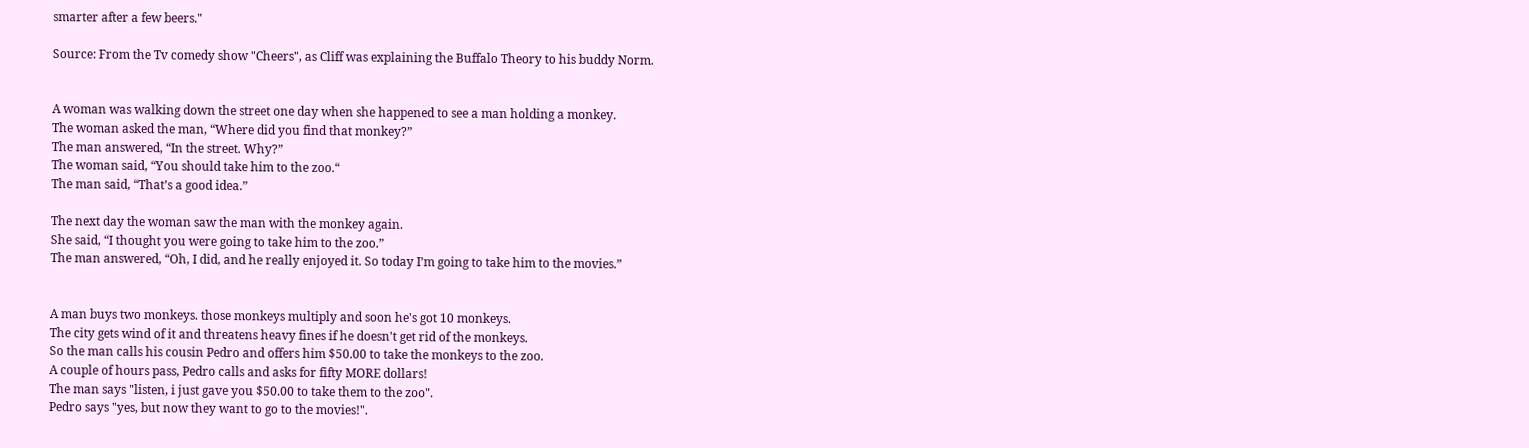smarter after a few beers."

Source: From the Tv comedy show "Cheers", as Cliff was explaining the Buffalo Theory to his buddy Norm.


A woman was walking down the street one day when she happened to see a man holding a monkey.
The woman asked the man, “Where did you find that monkey?”
The man answered, “In the street. Why?”
The woman said, “You should take him to the zoo.“
The man said, “That’s a good idea.”

The next day the woman saw the man with the monkey again.
She said, “I thought you were going to take him to the zoo.”
The man answered, “Oh, I did, and he really enjoyed it. So today I’m going to take him to the movies.”


A man buys two monkeys. those monkeys multiply and soon he's got 10 monkeys.
The city gets wind of it and threatens heavy fines if he doesn't get rid of the monkeys.
So the man calls his cousin Pedro and offers him $50.00 to take the monkeys to the zoo.
A couple of hours pass, Pedro calls and asks for fifty MORE dollars!
The man says "listen, i just gave you $50.00 to take them to the zoo".
Pedro says "yes, but now they want to go to the movies!".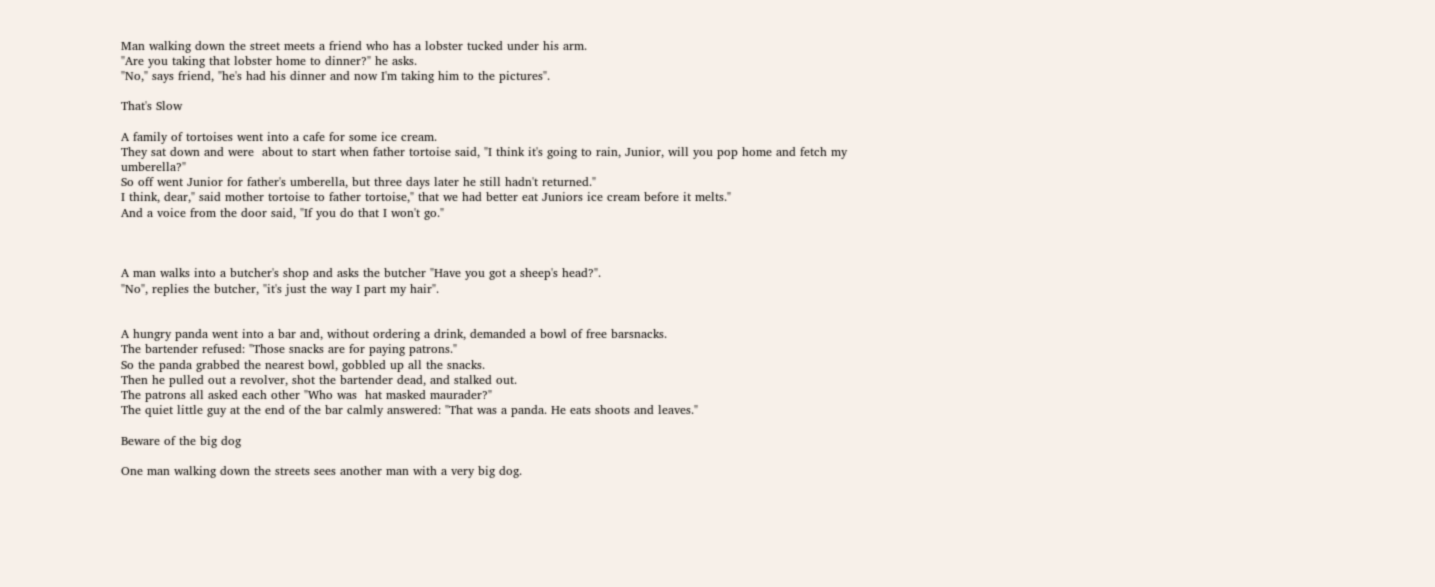Man walking down the street meets a friend who has a lobster tucked under his arm.
"Are you taking that lobster home to dinner?" he asks.
"No," says friend, "he's had his dinner and now I'm taking him to the pictures".

That's Slow

A family of tortoises went into a cafe for some ice cream.
They sat down and were  about to start when father tortoise said, "I think it's going to rain, Junior, will you pop home and fetch my umberella?"
So off went Junior for father's umberella, but three days later he still hadn't returned."
I think, dear," said mother tortoise to father tortoise," that we had better eat Juniors ice cream before it melts."
And a voice from the door said, "If you do that I won't go."



A man walks into a butcher's shop and asks the butcher "Have you got a sheep's head?".
"No", replies the butcher, "it's just the way I part my hair".


A hungry panda went into a bar and, without ordering a drink, demanded a bowl of free barsnacks.
The bartender refused: "Those snacks are for paying patrons."
So the panda grabbed the nearest bowl, gobbled up all the snacks.
Then he pulled out a revolver, shot the bartender dead, and stalked out.
The patrons all asked each other "Who was  hat masked maurader?"
The quiet little guy at the end of the bar calmly answered: "That was a panda. He eats shoots and leaves."

Beware of the big dog

One man walking down the streets sees another man with a very big dog.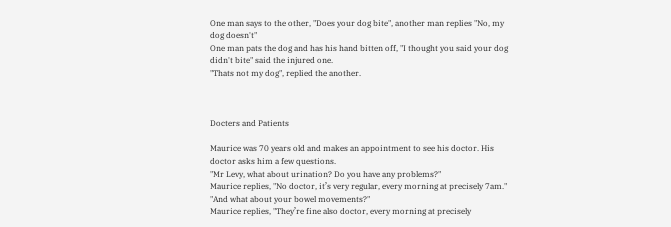One man says to the other, "Does your dog bite", another man replies "No, my dog doesn't"
One man pats the dog and has his hand bitten off, "I thought you said your dog didn't bite" said the injured one.
"Thats not my dog", replied the another.



Docters and Patients

Maurice was 70 years old and makes an appointment to see his doctor. His doctor asks him a few questions.
"Mr Levy, what about urination? Do you have any problems?"
Maurice replies, "No doctor, it’s very regular, every morning at precisely 7am."
"And what about your bowel movements?"
Maurice replies, "They’re fine also doctor, every morning at precisely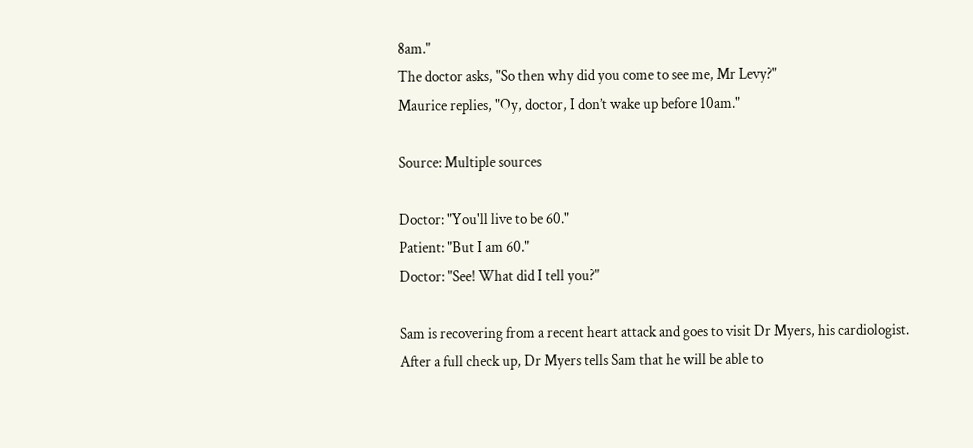8am."
The doctor asks, "So then why did you come to see me, Mr Levy?"
Maurice replies, "Oy, doctor, I don’t wake up before 10am."

Source: Multiple sources

Doctor: "You'll live to be 60."
Patient: "But I am 60."
Doctor: "See! What did I tell you?"

Sam is recovering from a recent heart attack and goes to visit Dr Myers, his cardiologist.
After a full check up, Dr Myers tells Sam that he will be able to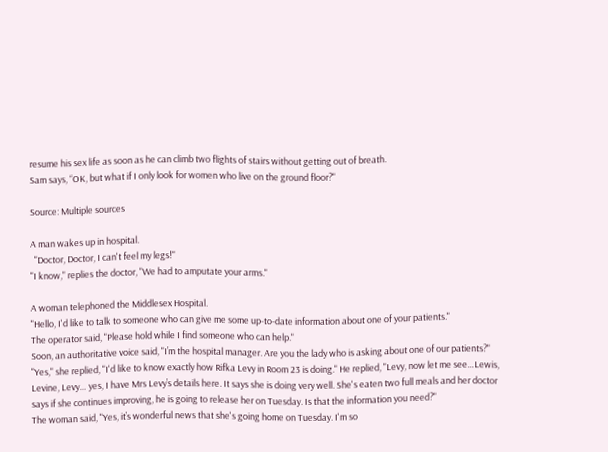resume his sex life as soon as he can climb two flights of stairs without getting out of breath.
Sam says, “OK, but what if I only look for women who live on the ground floor?"

Source: Multiple sources

A man wakes up in hospital.
  "Doctor, Doctor, I can't feel my legs!"
"I know," replies the doctor, "We had to amputate your arms."

A woman telephoned the Middlesex Hospital.
"Hello, I'd like to talk to someone who can give me some up-to-date information about one of your patients."
The operator said, "Please hold while I find someone who can help."
Soon, an authoritative voice said, "I’m the hospital manager. Are you the lady who is asking about one of our patients?"
"Yes," she replied, "I'd like to know exactly how Rifka Levy in Room 23 is doing." He replied, "Levy, now let me see…Lewis, Levine, Levy… yes, I have Mrs Levy’s details here. It says she is doing very well. She's eaten two full meals and her doctor says if she continues improving, he is going to release her on Tuesday. Is that the information you need?"
The woman said, "Yes, it’s wonderful news that she's going home on Tuesday. I'm so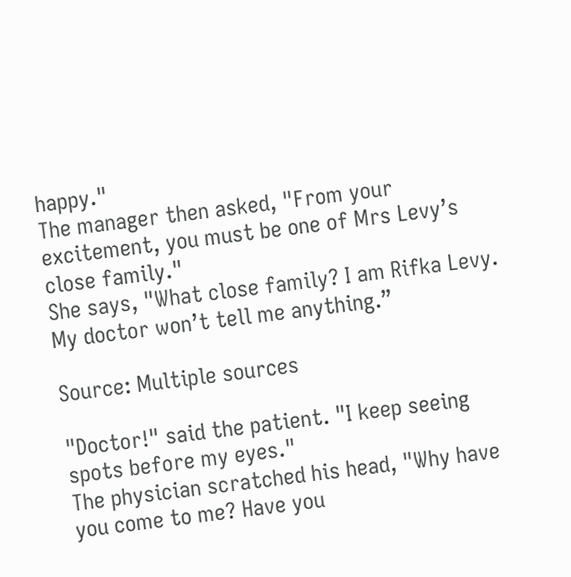happy."
The manager then asked, "From your excitement, you must be one of Mrs Levy’s close family."
She says, "What close family? I am Rifka Levy. My doctor won’t tell me anything.”

Source: Multiple sources

"Doctor!" said the patient. "I keep seeing spots before my eyes."
The physician scratched his head, "Why have you come to me? Have you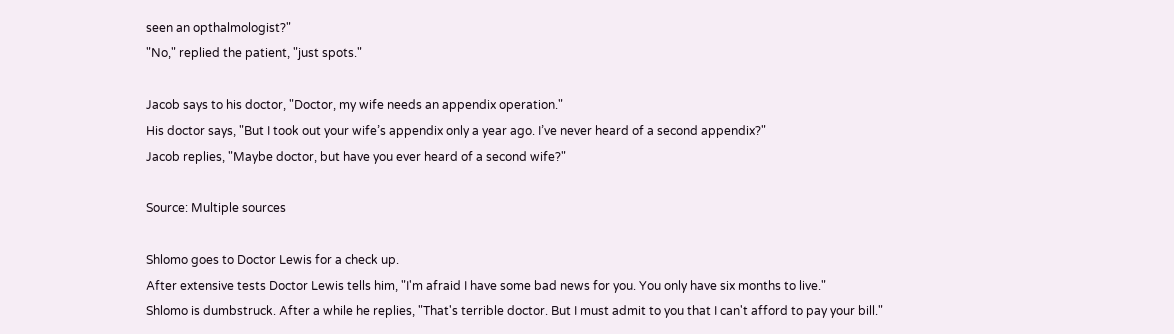seen an opthalmologist?"
"No," replied the patient, "just spots."

Jacob says to his doctor, "Doctor, my wife needs an appendix operation."
His doctor says, "But I took out your wife’s appendix only a year ago. I’ve never heard of a second appendix?"
Jacob replies, "Maybe doctor, but have you ever heard of a second wife?"

Source: Multiple sources

Shlomo goes to Doctor Lewis for a check up.
After extensive tests Doctor Lewis tells him, "I'm afraid I have some bad news for you. You only have six months to live."
Shlomo is dumbstruck. After a while he replies, "That's terrible doctor. But I must admit to you that I can't afford to pay your bill."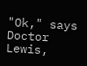"Ok," says Doctor Lewis,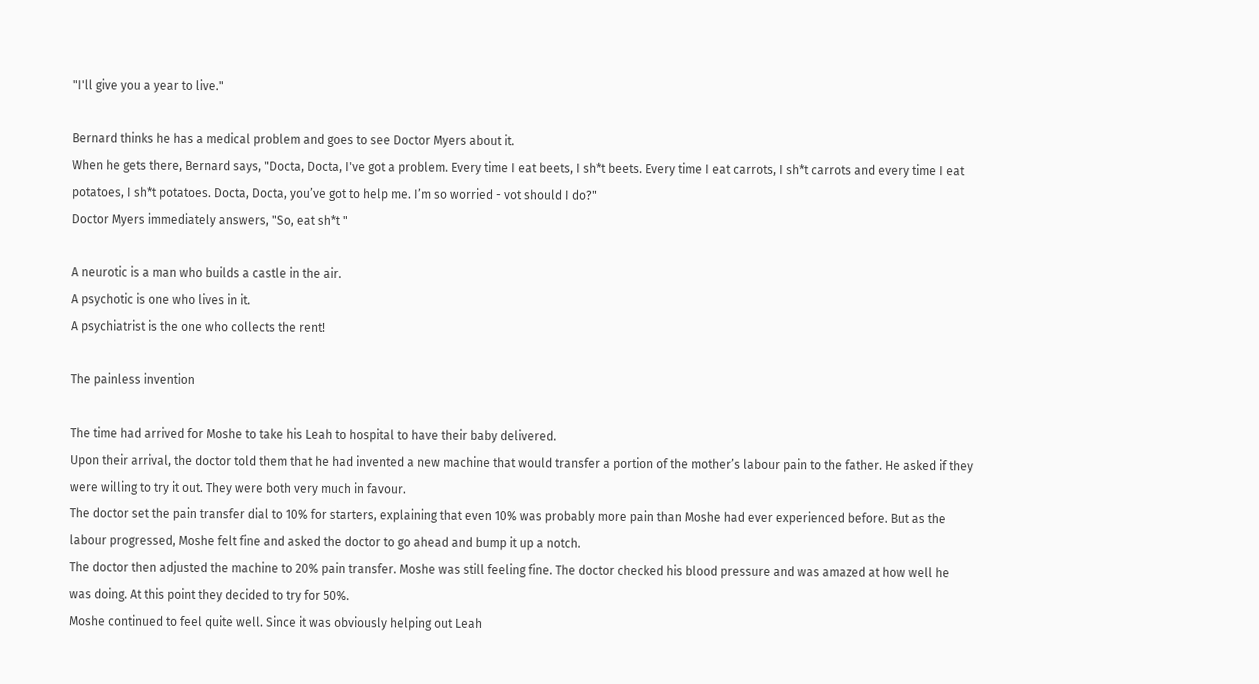"I'll give you a year to live."

Bernard thinks he has a medical problem and goes to see Doctor Myers about it.
When he gets there, Bernard says, "Docta, Docta, I've got a problem. Every time I eat beets, I sh*t beets. Every time I eat carrots, I sh*t carrots and every time I eat potatoes, I sh*t potatoes. Docta, Docta, you’ve got to help me. I’m so worried - vot should I do?"
Doctor Myers immediately answers, "So, eat sh*t "

A neurotic is a man who builds a castle in the air.
A psychotic is one who lives in it.
A psychiatrist is the one who collects the rent!

The painless invention

The time had arrived for Moshe to take his Leah to hospital to have their baby delivered.
Upon their arrival, the doctor told them that he had invented a new machine that would transfer a portion of the mother’s labour pain to the father. He asked if they were willing to try it out. They were both very much in favour.
The doctor set the pain transfer dial to 10% for starters, explaining that even 10% was probably more pain than Moshe had ever experienced before. But as the labour progressed, Moshe felt fine and asked the doctor to go ahead and bump it up a notch.
The doctor then adjusted the machine to 20% pain transfer. Moshe was still feeling fine. The doctor checked his blood pressure and was amazed at how well he was doing. At this point they decided to try for 50%.
Moshe continued to feel quite well. Since it was obviously helping out Leah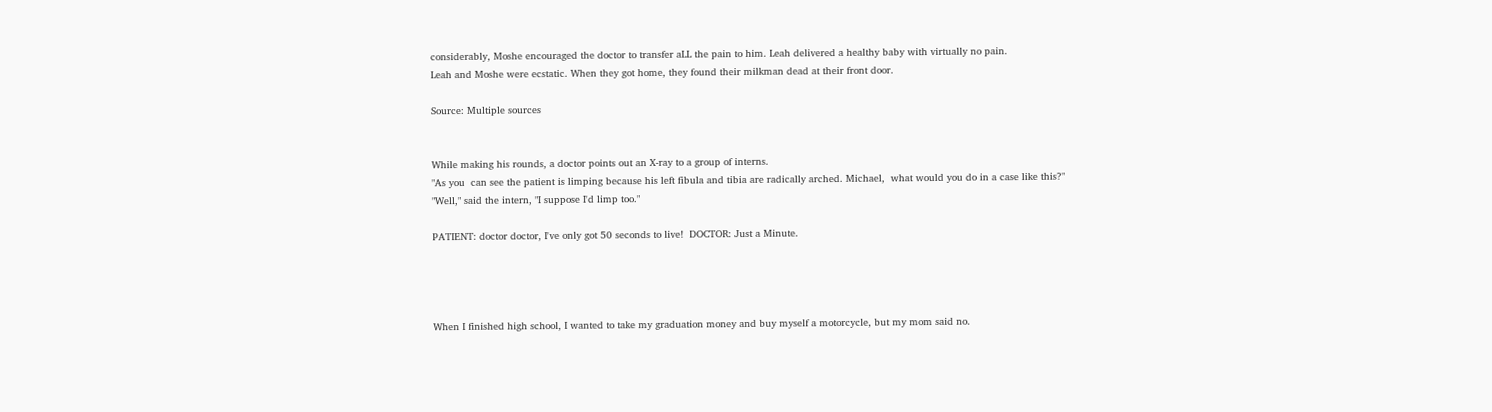considerably, Moshe encouraged the doctor to transfer aLL the pain to him. Leah delivered a healthy baby with virtually no pain.
Leah and Moshe were ecstatic. When they got home, they found their milkman dead at their front door.

Source: Multiple sources


While making his rounds, a doctor points out an X-ray to a group of interns.
"As you  can see the patient is limping because his left fibula and tibia are radically arched. Michael,  what would you do in a case like this?"
"Well," said the intern, "I suppose I'd limp too."

PATIENT: doctor doctor, I've only got 50 seconds to live!  DOCTOR: Just a Minute.




When I finished high school, I wanted to take my graduation money and buy myself a motorcycle, but my mom said no.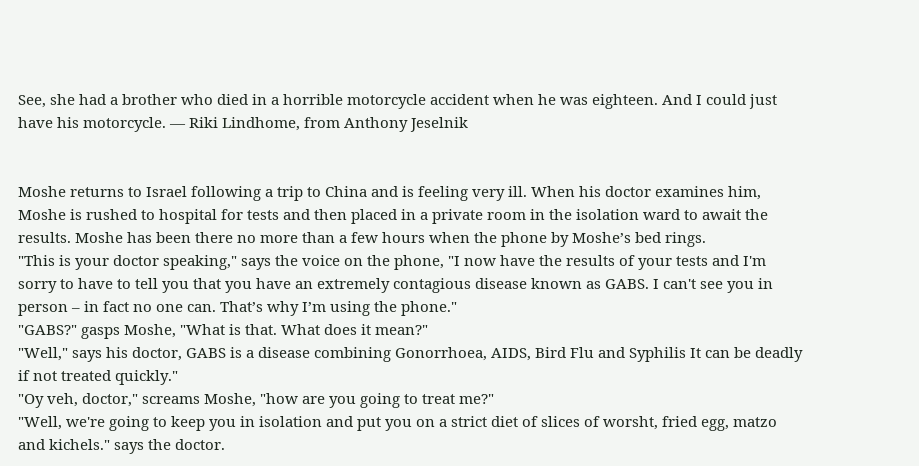See, she had a brother who died in a horrible motorcycle accident when he was eighteen. And I could just have his motorcycle. — Riki Lindhome, from Anthony Jeselnik


Moshe returns to Israel following a trip to China and is feeling very ill. When his doctor examines him, Moshe is rushed to hospital for tests and then placed in a private room in the isolation ward to await the results. Moshe has been there no more than a few hours when the phone by Moshe’s bed rings.
"This is your doctor speaking," says the voice on the phone, "I now have the results of your tests and I'm sorry to have to tell you that you have an extremely contagious disease known as GABS. I can't see you in person – in fact no one can. That’s why I’m using the phone."
"GABS?" gasps Moshe, "What is that. What does it mean?"
"Well," says his doctor, GABS is a disease combining Gonorrhoea, AIDS, Bird Flu and Syphilis It can be deadly if not treated quickly."
"Oy veh, doctor," screams Moshe, "how are you going to treat me?"
"Well, we're going to keep you in isolation and put you on a strict diet of slices of worsht, fried egg, matzo and kichels." says the doctor.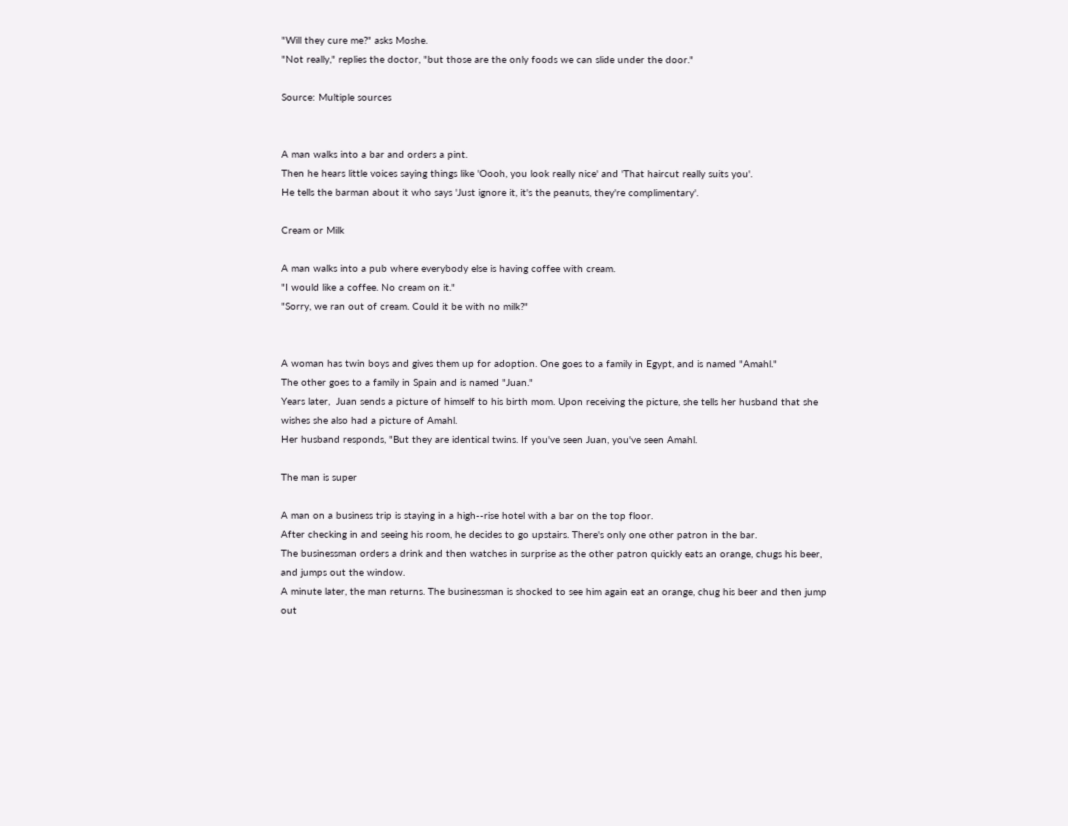"Will they cure me?" asks Moshe.
"Not really," replies the doctor, "but those are the only foods we can slide under the door."

Source: Multiple sources


A man walks into a bar and orders a pint.
Then he hears little voices saying things like 'Oooh, you look really nice' and 'That haircut really suits you'.
He tells the barman about it who says 'Just ignore it, it's the peanuts, they're complimentary'.

Cream or Milk

A man walks into a pub where everybody else is having coffee with cream.
"I would like a coffee. No cream on it."
"Sorry, we ran out of cream. Could it be with no milk?"


A woman has twin boys and gives them up for adoption. One goes to a family in Egypt, and is named "Amahl."
The other goes to a family in Spain and is named "Juan."
Years later,  Juan sends a picture of himself to his birth mom. Upon receiving the picture, she tells her husband that she wishes she also had a picture of Amahl.
Her husband responds, "But they are identical twins. If you've seen Juan, you've seen Amahl.

The man is super

A man on a business trip is staying in a high-‐rise hotel with a bar on the top floor.
After checking in and seeing his room, he decides to go upstairs. There's only one other patron in the bar.
The businessman orders a drink and then watches in surprise as the other patron quickly eats an orange, chugs his beer, and jumps out the window.
A minute later, the man returns. The businessman is shocked to see him again eat an orange, chug his beer and then jump out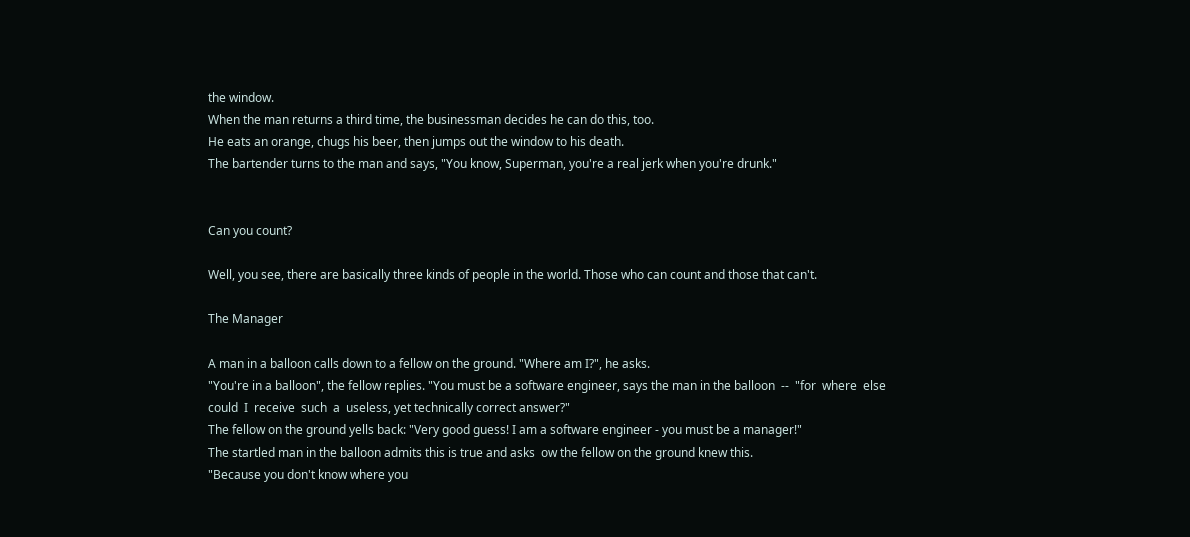the window.
When the man returns a third time, the businessman decides he can do this, too.
He eats an orange, chugs his beer, then jumps out the window to his death.
The bartender turns to the man and says, "You know, Superman, you're a real jerk when you're drunk."


Can you count?

Well, you see, there are basically three kinds of people in the world. Those who can count and those that can't.

The Manager

A man in a balloon calls down to a fellow on the ground. "Where am I?", he asks.
"You're in a balloon", the fellow replies. "You must be a software engineer, says the man in the balloon  -‐  "for  where  else  could  I  receive  such  a  useless, yet technically correct answer?"
The fellow on the ground yells back: "Very good guess! I am a software engineer - you must be a manager!"
The startled man in the balloon admits this is true and asks  ow the fellow on the ground knew this.
"Because you don't know where you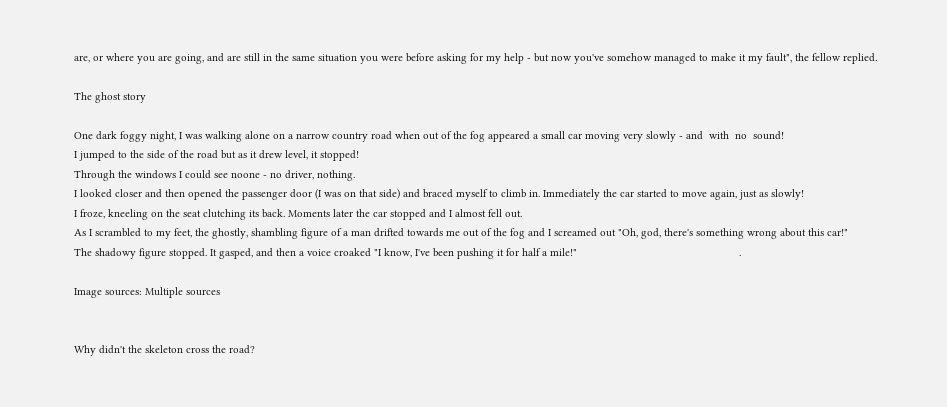are, or where you are going, and are still in the same situation you were before asking for my help - but now you've somehow managed to make it my fault", the fellow replied.

The ghost story

One dark foggy night, I was walking alone on a narrow country road when out of the fog appeared a small car moving very slowly - and  with  no  sound!
I jumped to the side of the road but as it drew level, it stopped!
Through the windows I could see noone - no driver, nothing.
I looked closer and then opened the passenger door (I was on that side) and braced myself to climb in. Immediately the car started to move again, just as slowly!
I froze, kneeling on the seat clutching its back. Moments later the car stopped and I almost fell out.
As I scrambled to my feet, the ghostly, shambling figure of a man drifted towards me out of the fog and I screamed out "Oh, god, there's something wrong about this car!"
The shadowy figure stopped. It gasped, and then a voice croaked "I know, I've been pushing it for half a mile!"                                                      .

Image sources: Multiple sources


Why didn't the skeleton cross the road?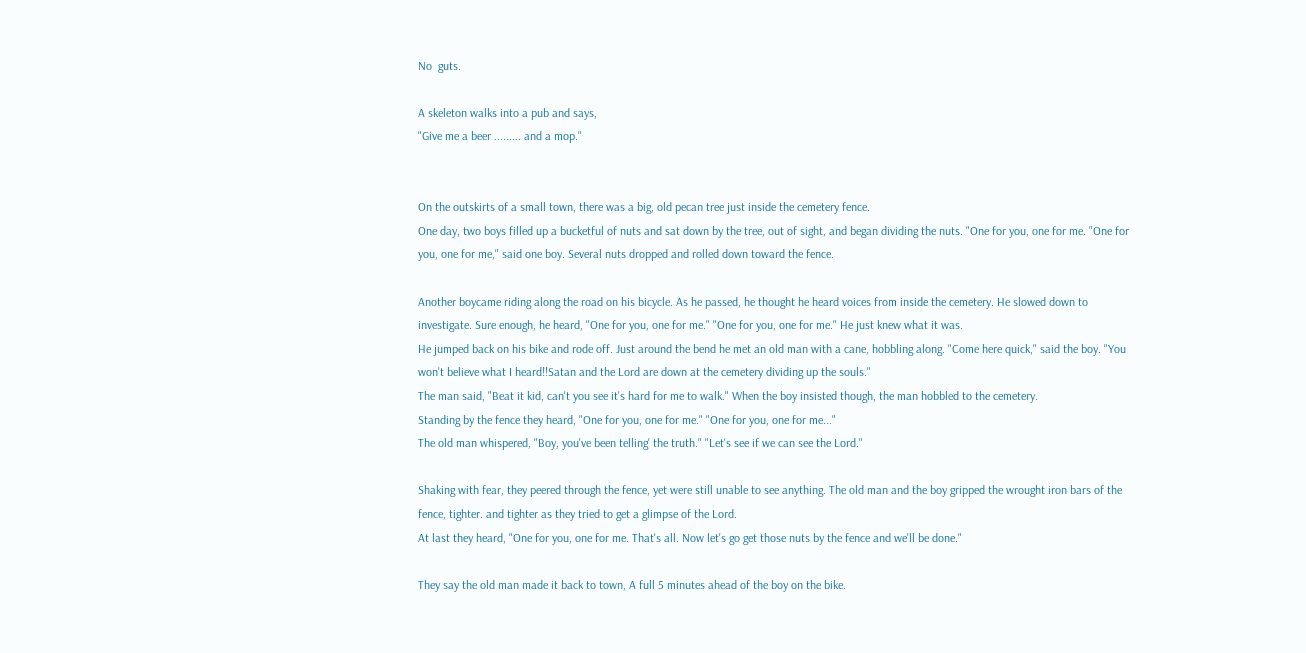No  guts.

A skeleton walks into a pub and says,
"Give me a beer ......... and a mop."


On the outskirts of a small town, there was a big, old pecan tree just inside the cemetery fence.
One day, two boys filled up a bucketful of nuts and sat down by the tree, out of sight, and began dividing the nuts. "One for you, one for me. "One for you, one for me," said one boy. Several nuts dropped and rolled down toward the fence.

Another boycame riding along the road on his bicycle. As he passed, he thought he heard voices from inside the cemetery. He slowed down to investigate. Sure enough, he heard, "One for you, one for me." "One for you, one for me." He just knew what it was.
He jumped back on his bike and rode off. Just around the bend he met an old man with a cane, hobbling along. "Come here quick," said the boy. "You won't believe what I heard!!Satan and the Lord are down at the cemetery dividing up the souls."
The man said, "Beat it kid, can't you see it's hard for me to walk." When the boy insisted though, the man hobbled to the cemetery.
Standing by the fence they heard, "One for you, one for me." "One for you, one for me..."
The old man whispered, "Boy, you've been telling' the truth." "Let's see if we can see the Lord."

Shaking with fear, they peered through the fence, yet were still unable to see anything. The old man and the boy gripped the wrought iron bars of the fence, tighter. and tighter as they tried to get a glimpse of the Lord.
At last they heard, "One for you, one for me. That's all. Now let's go get those nuts by the fence and we'll be done."

They say the old man made it back to town, A full 5 minutes ahead of the boy on the bike.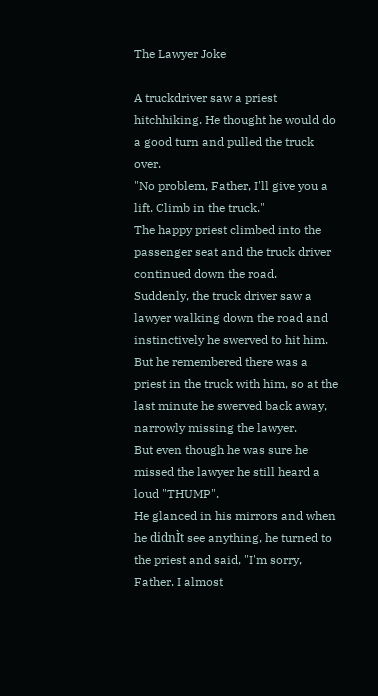The Lawyer Joke

A truckdriver saw a priest hitchhiking. He thought he would do a good turn and pulled the truck over.
"No problem, Father, I'll give you a lift. Climb in the truck."
The happy priest climbed into the passenger seat and the truck driver continued down the road.
Suddenly, the truck driver saw a lawyer walking down the road and instinctively he swerved to hit him. But he remembered there was a priest in the truck with him, so at the last minute he swerved back away, narrowly missing the lawyer.
But even though he was sure he missed the lawyer he still heard a loud "THUMP".
He glanced in his mirrors and when he didnÌt see anything, he turned to the priest and said, "I'm sorry, Father. I almost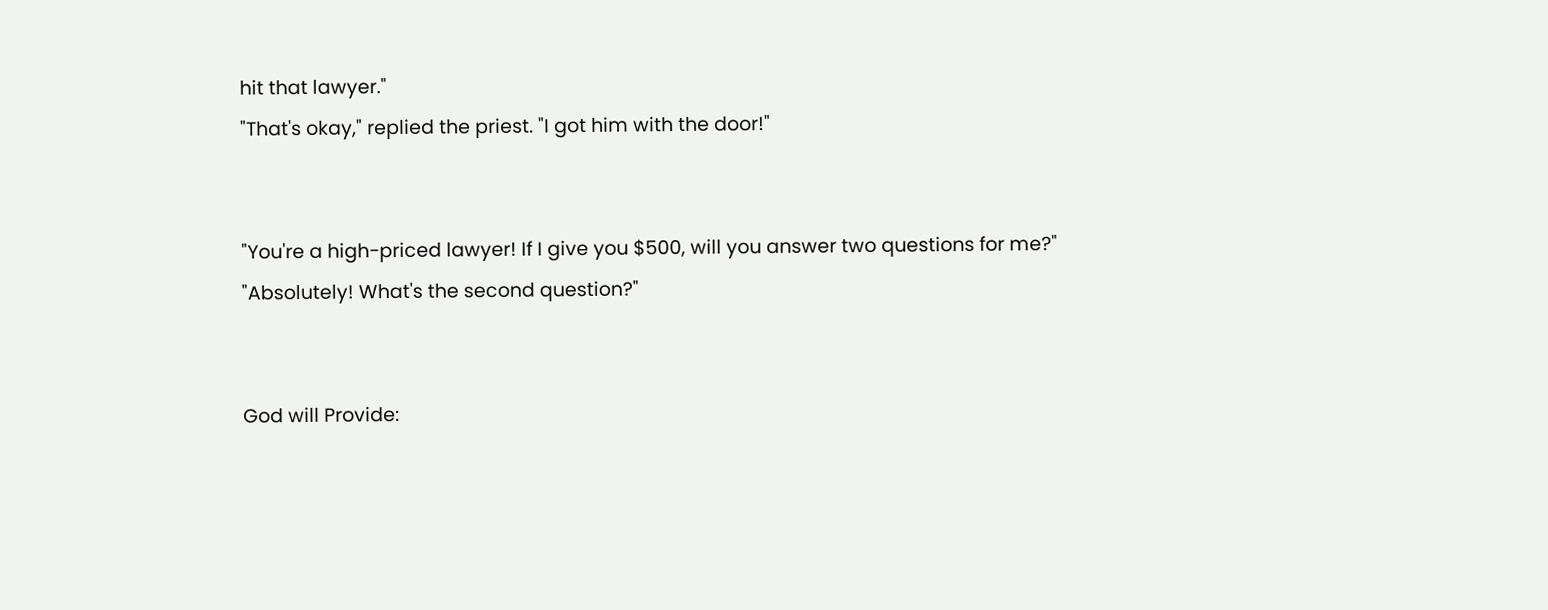hit that lawyer."
"That's okay," replied the priest. "I got him with the door!"


"You're a high-priced lawyer! If I give you $500, will you answer two questions for me?"
"Absolutely! What's the second question?"


God will Provide: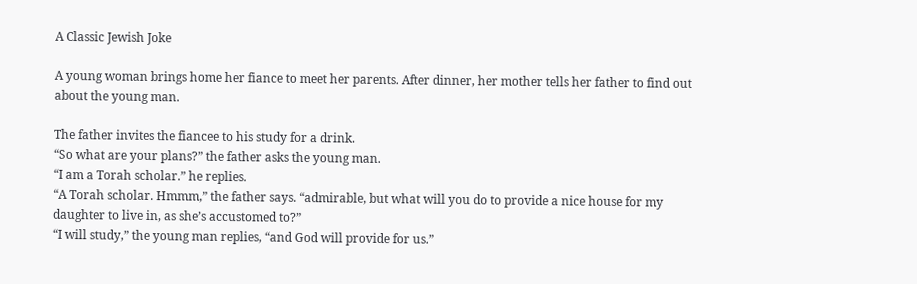A Classic Jewish Joke

A young woman brings home her fiance to meet her parents. After dinner, her mother tells her father to find out about the young man.

The father invites the fiancee to his study for a drink.
“So what are your plans?” the father asks the young man.
“I am a Torah scholar.” he replies.
“A Torah scholar. Hmmm,” the father says. “admirable, but what will you do to provide a nice house for my daughter to live in, as she’s accustomed to?”
“I will study,” the young man replies, “and God will provide for us.”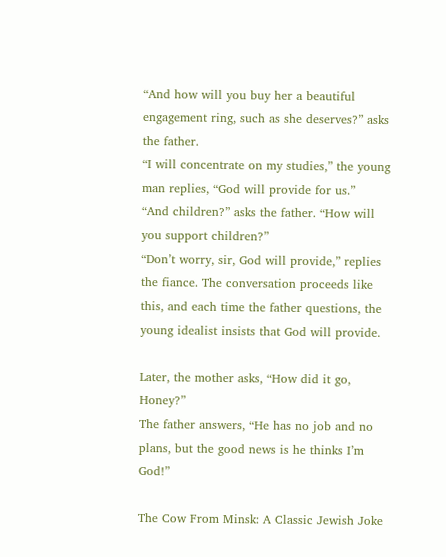“And how will you buy her a beautiful engagement ring, such as she deserves?” asks the father.
“I will concentrate on my studies,” the young man replies, “God will provide for us.”
“And children?” asks the father. “How will you support children?”
“Don’t worry, sir, God will provide,” replies the fiance. The conversation proceeds like this, and each time the father questions, the young idealist insists that God will provide.

Later, the mother asks, “How did it go, Honey?”
The father answers, “He has no job and no plans, but the good news is he thinks I’m God!”

The Cow From Minsk: A Classic Jewish Joke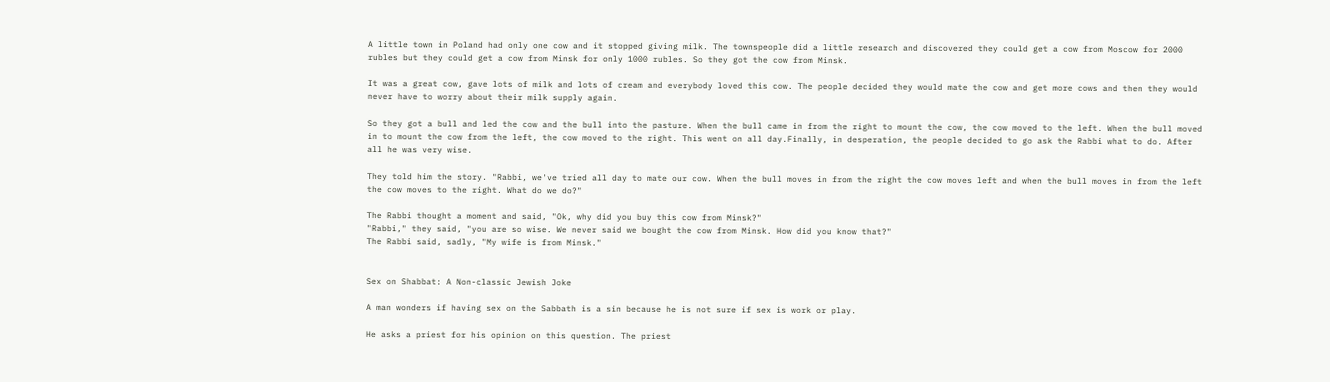A little town in Poland had only one cow and it stopped giving milk. The townspeople did a little research and discovered they could get a cow from Moscow for 2000 rubles but they could get a cow from Minsk for only 1000 rubles. So they got the cow from Minsk.

It was a great cow, gave lots of milk and lots of cream and everybody loved this cow. The people decided they would mate the cow and get more cows and then they would never have to worry about their milk supply again.

So they got a bull and led the cow and the bull into the pasture. When the bull came in from the right to mount the cow, the cow moved to the left. When the bull moved in to mount the cow from the left, the cow moved to the right. This went on all day.Finally, in desperation, the people decided to go ask the Rabbi what to do. After all he was very wise.

They told him the story. "Rabbi, we've tried all day to mate our cow. When the bull moves in from the right the cow moves left and when the bull moves in from the left the cow moves to the right. What do we do?"

The Rabbi thought a moment and said, "Ok, why did you buy this cow from Minsk?"
"Rabbi," they said, "you are so wise. We never said we bought the cow from Minsk. How did you know that?"
The Rabbi said, sadly, "My wife is from Minsk."


Sex on Shabbat: A Non-classic Jewish Joke

A man wonders if having sex on the Sabbath is a sin because he is not sure if sex is work or play.

He asks a priest for his opinion on this question. The priest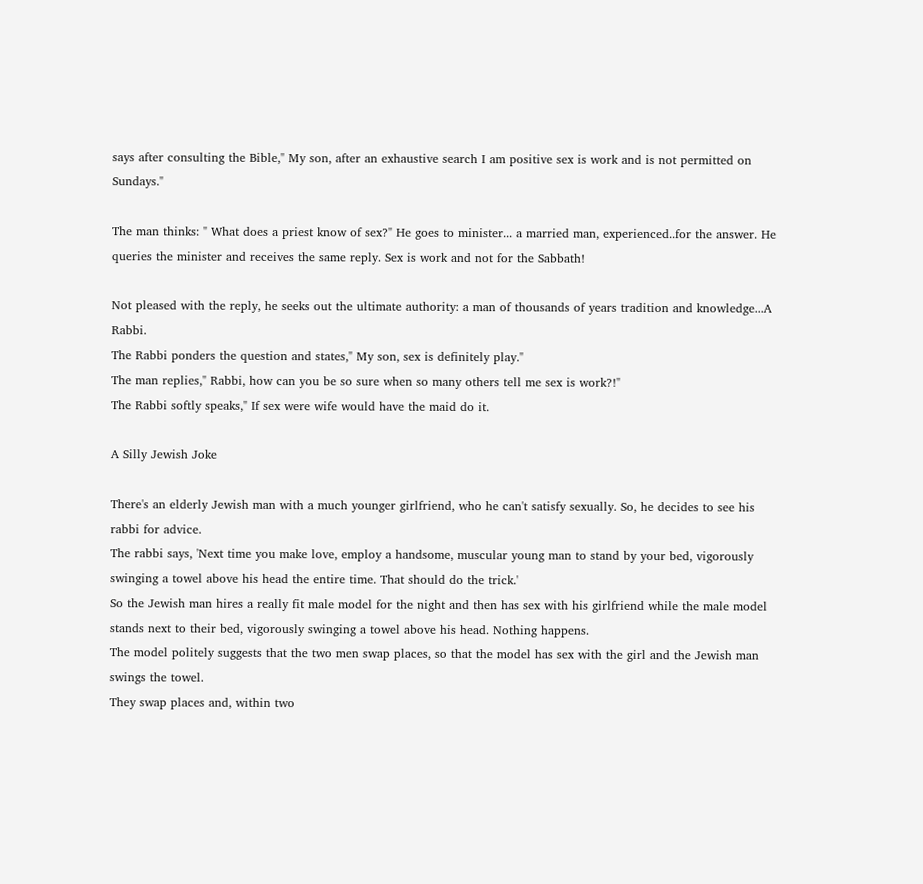says after consulting the Bible," My son, after an exhaustive search I am positive sex is work and is not permitted on Sundays."

The man thinks: " What does a priest know of sex?" He goes to minister... a married man, experienced..for the answer. He queries the minister and receives the same reply. Sex is work and not for the Sabbath!

Not pleased with the reply, he seeks out the ultimate authority: a man of thousands of years tradition and knowledge...A Rabbi.
The Rabbi ponders the question and states," My son, sex is definitely play."
The man replies," Rabbi, how can you be so sure when so many others tell me sex is work?!"
The Rabbi softly speaks," If sex were wife would have the maid do it.

A Silly Jewish Joke

There's an elderly Jewish man with a much younger girlfriend, who he can't satisfy sexually. So, he decides to see his rabbi for advice.
The rabbi says, 'Next time you make love, employ a handsome, muscular young man to stand by your bed, vigorously swinging a towel above his head the entire time. That should do the trick.'
So the Jewish man hires a really fit male model for the night and then has sex with his girlfriend while the male model stands next to their bed, vigorously swinging a towel above his head. Nothing happens.
The model politely suggests that the two men swap places, so that the model has sex with the girl and the Jewish man swings the towel.
They swap places and, within two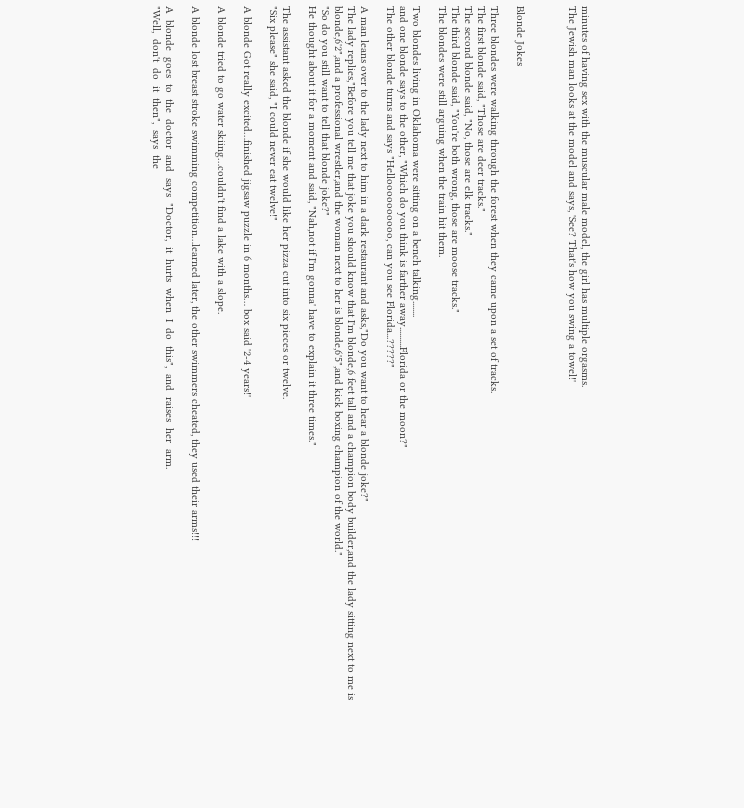minutes of having sex with the muscular male model, the girl has multiple orgasms.
The Jewish man looks at the model and says, 'See? That's how you swing a towel!'



Blonde Jokes

Three blondes were walking through the forest when they came upon a set of tracks.
The first blonde said, "Those are deer tracks."
The second blonde said, "No, those are elk tracks."
The third blonde said, "You're both wrong, those are moose tracks."
The blondes were still arguing when the train hit them.

Two blondes living in Oklahoma were sitting on a bench talking........
and one blonde says to the other, "Which do you think is farther away..........Florida or the moon?"
The other blonde turns and says "Helloooooooooo, can you see Florida...?????"

A man leans over to the lady next to him in a dark restaurant and asks,"Do you want to hear a blonde joke?"
The lady replies,"Before you tell me that joke you should know that I'm blonde,6 feet tall and a champion body builder,and the lady sitting next to me is blonde,6'2",and a professional wrestler,and the woman next to her is blonde,6'5",and kick boxing champion of the world."
"So do you still want to tell that blonde joke?"
He thought about it for a moment and said, "Nah,not if I'm gonna' have to explain it three times."

The assistant asked the blonde if she would like her pizza cut into six pieces or twelve.
"Six please" she said, "I could never eat twelve!"

A blonde Got really excited…finished jigsaw puzzle in 6 months… box said '2-4 years!'

A blonde tried to go water skiing…couldn't find a lake with a slope.

A blonde lost breast stroke swimming competition…learned later, the other swimmers cheated, they used their arms!!!

A  blonde  goes  to  the  doctor  and  says  "Doctor,  it  hurts  when  I  do  this",  and  raises  her  arm.
"Well,  don't  do  it  then",  says  the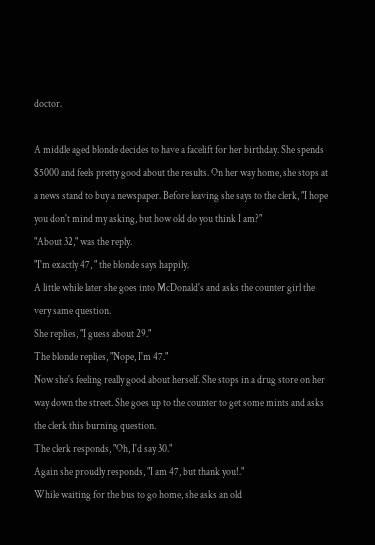doctor.

A middle aged blonde decides to have a facelift for her birthday. She spends $5000 and feels pretty good about the results. On her way home, she stops at a news stand to buy a newspaper. Before leaving she says to the clerk, "I hope you don't mind my asking, but how old do you think I am?"
"About 32," was the reply.
"I'm exactly 47, " the blonde says happily.
A little while later she goes into McDonald's and asks the counter girl the very same question.
She replies, "I guess about 29."
The blonde replies, "Nope, I'm 47."
Now she's feeling really good about herself. She stops in a drug store on her way down the street. She goes up to the counter to get some mints and asks the clerk this burning question.
The clerk responds, "Oh, I'd say 30."
Again she proudly responds, "I am 47, but thank you!."
While waiting for the bus to go home, she asks an old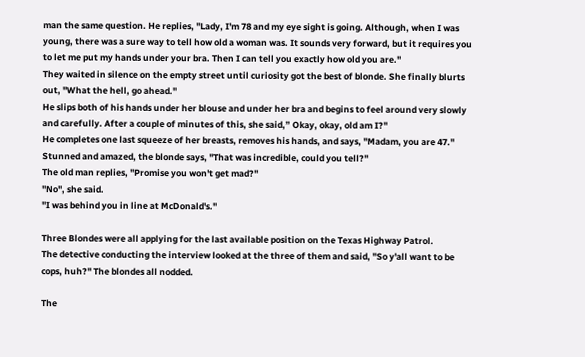man the same question. He replies, "Lady, I'm 78 and my eye sight is going. Although, when I was young, there was a sure way to tell how old a woman was. It sounds very forward, but it requires you to let me put my hands under your bra. Then I can tell you exactly how old you are."
They waited in silence on the empty street until curiosity got the best of blonde. She finally blurts out, "What the hell, go ahead."
He slips both of his hands under her blouse and under her bra and begins to feel around very slowly and carefully. After a couple of minutes of this, she said,” Okay, okay, old am I?"
He completes one last squeeze of her breasts, removes his hands, and says, "Madam, you are 47."
Stunned and amazed, the blonde says, "That was incredible, could you tell?"
The old man replies, "Promise you won't get mad?"
"No", she said.
"I was behind you in line at McDonald's."

Three Blondes were all applying for the last available position on the Texas Highway Patrol.
The detective conducting the interview looked at the three of them and said, "So y'all want to be cops, huh?" The blondes all nodded.

The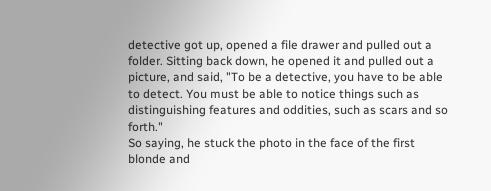detective got up, opened a file drawer and pulled out a folder. Sitting back down, he opened it and pulled out a picture, and said, "To be a detective, you have to be able to detect. You must be able to notice things such as distinguishing features and oddities, such as scars and so forth."
So saying, he stuck the photo in the face of the first blonde and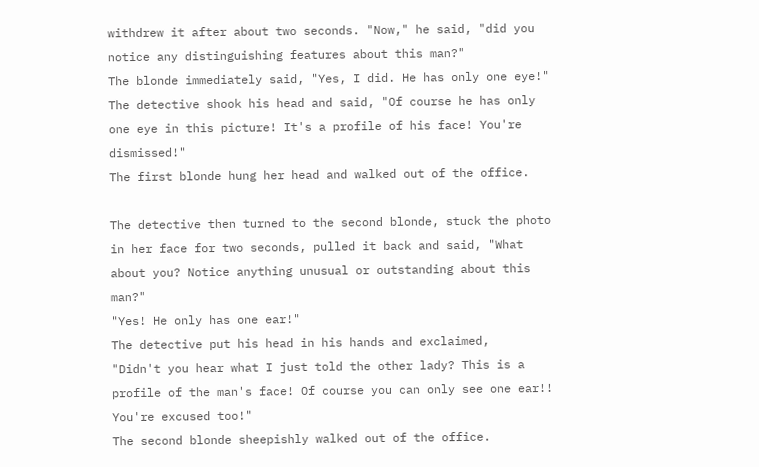withdrew it after about two seconds. "Now," he said, "did you notice any distinguishing features about this man?"
The blonde immediately said, "Yes, I did. He has only one eye!"
The detective shook his head and said, "Of course he has only one eye in this picture! It's a profile of his face! You're dismissed!"
The first blonde hung her head and walked out of the office.

The detective then turned to the second blonde, stuck the photo in her face for two seconds, pulled it back and said, "What about you? Notice anything unusual or outstanding about this man?"
"Yes! He only has one ear!"
The detective put his head in his hands and exclaimed,
"Didn't you hear what I just told the other lady? This is a profile of the man's face! Of course you can only see one ear!! You're excused too!"
The second blonde sheepishly walked out of the office.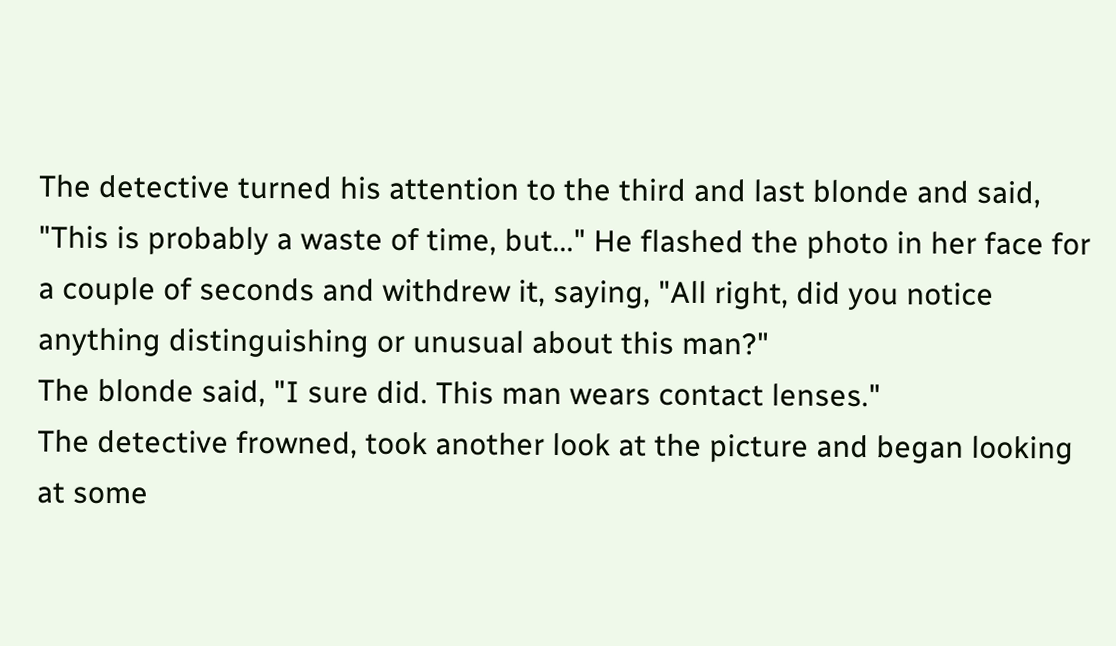The detective turned his attention to the third and last blonde and said, "This is probably a waste of time, but..." He flashed the photo in her face for a couple of seconds and withdrew it, saying, "All right, did you notice anything distinguishing or unusual about this man?"
The blonde said, "I sure did. This man wears contact lenses."
The detective frowned, took another look at the picture and began looking at some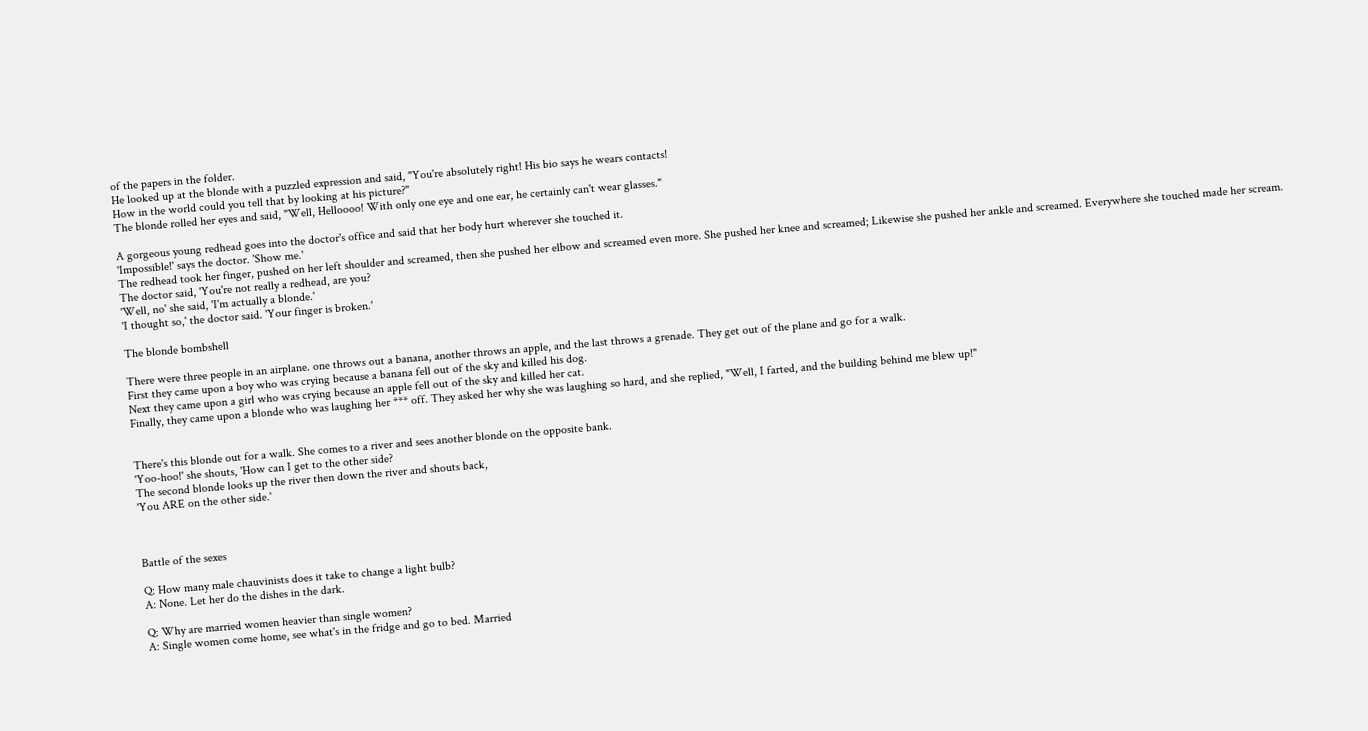of the papers in the folder.
He looked up at the blonde with a puzzled expression and said, "You're absolutely right! His bio says he wears contacts!
How in the world could you tell that by looking at his picture?"
The blonde rolled her eyes and said, "Well, Helloooo! With only one eye and one ear, he certainly can't wear glasses."

A gorgeous young redhead goes into the doctor's office and said that her body hurt wherever she touched it.
'Impossible!' says the doctor. 'Show me.'
The redhead took her finger, pushed on her left shoulder and screamed, then she pushed her elbow and screamed even more. She pushed her knee and screamed; Likewise she pushed her ankle and screamed. Everywhere she touched made her scream.
The doctor said, 'You're not really a redhead, are you?
'Well, no' she said, 'I'm actually a blonde.'
'I thought so,' the doctor said. 'Your finger is broken.'

The blonde bombshell

There were three people in an airplane. one throws out a banana, another throws an apple, and the last throws a grenade. They get out of the plane and go for a walk.
First they came upon a boy who was crying because a banana fell out of the sky and killed his dog.
Next they came upon a girl who was crying because an apple fell out of the sky and killed her cat.
Finally, they came upon a blonde who was laughing her *** off. They asked her why she was laughing so hard, and she replied, "Well, I farted, and the building behind me blew up!"


There's this blonde out for a walk. She comes to a river and sees another blonde on the opposite bank.
'Yoo-hoo!' she shouts, 'How can I get to the other side?
The second blonde looks up the river then down the river and shouts back,
'You ARE on the other side.'



Battle of the sexes

Q: How many male chauvinists does it take to change a light bulb?
A: None. Let her do the dishes in the dark.

Q: Why are married women heavier than single women?
A: Single women come home, see what's in the fridge and go to bed. Married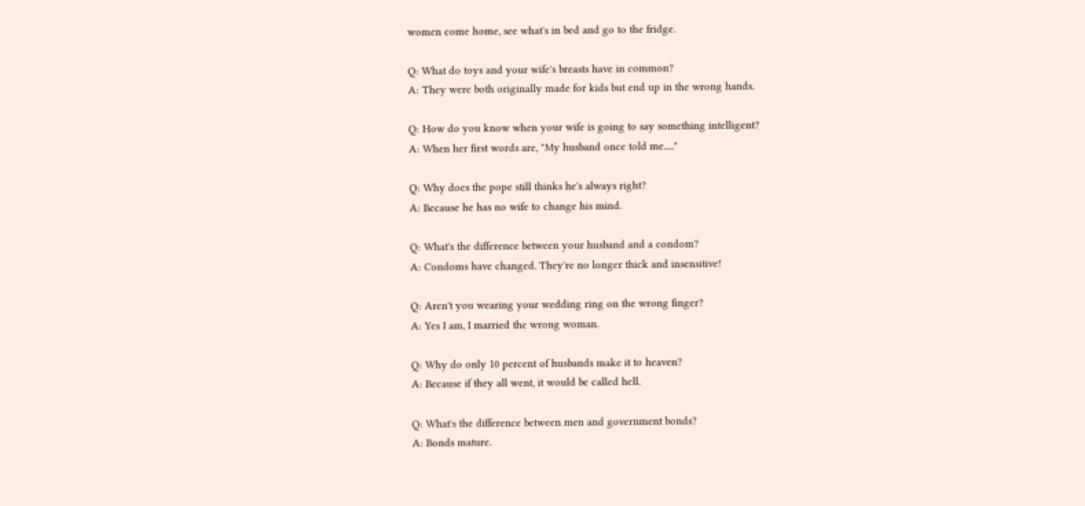women come home, see what's in bed and go to the fridge.

Q: What do toys and your wife's breasts have in common?
A: They were both originally made for kids but end up in the wrong hands.

Q: How do you know when your wife is going to say something intelligent?
A: When her first words are, "My husband once told me....."

Q: Why does the pope still thinks he's always right?
A: Because he has no wife to change his mind.

Q: What's the difference between your husband and a condom?
A: Condoms have changed. They're no longer thick and insensitive!

Q: Aren't you wearing your wedding ring on the wrong finger?
A: Yes I am, I married the wrong woman.

Q: Why do only 10 percent of husbands make it to heaven?
A: Because if they all went, it would be called hell.

Q: What's the difference between men and government bonds?
A: Bonds mature.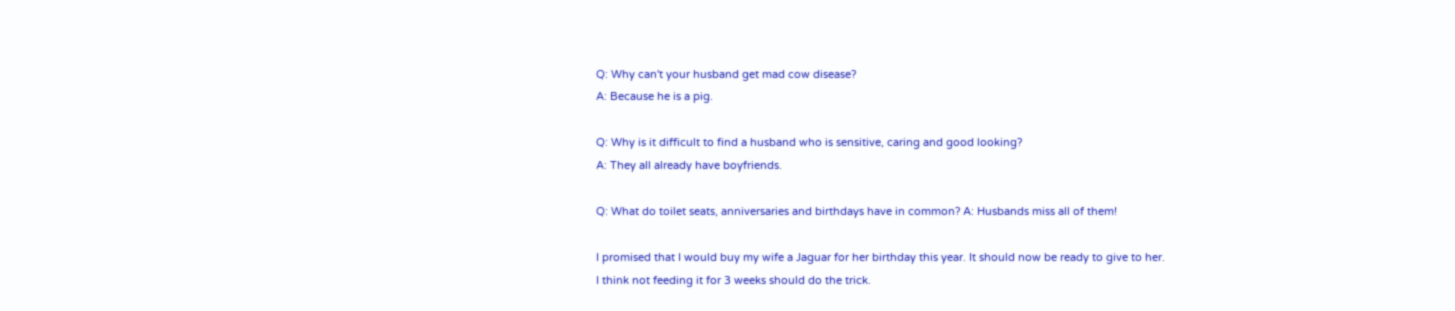Q: Why can't your husband get mad cow disease?
A: Because he is a pig.

Q: Why is it difficult to find a husband who is sensitive, caring and good looking?
A: They all already have boyfriends.

Q: What do toilet seats, anniversaries and birthdays have in common? A: Husbands miss all of them!

I promised that I would buy my wife a Jaguar for her birthday this year. It should now be ready to give to her.
I think not feeding it for 3 weeks should do the trick.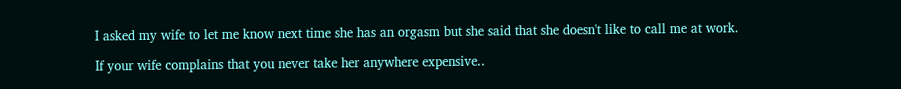I asked my wife to let me know next time she has an orgasm but she said that she doesn't like to call me at work.

If your wife complains that you never take her anywhere expensive..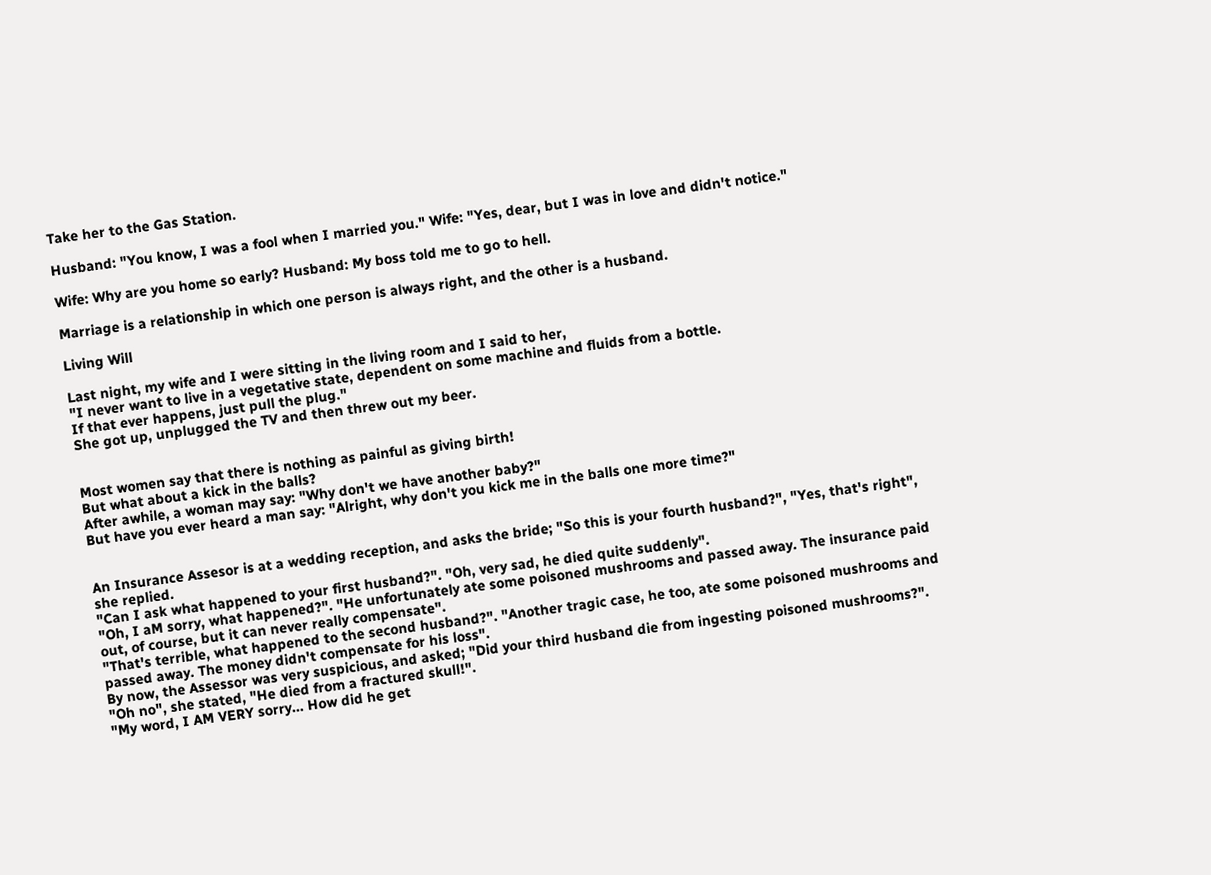Take her to the Gas Station.

Husband: "You know, I was a fool when I married you." Wife: "Yes, dear, but I was in love and didn't notice."

Wife: Why are you home so early? Husband: My boss told me to go to hell.

Marriage is a relationship in which one person is always right, and the other is a husband.

Living Will

Last night, my wife and I were sitting in the living room and I said to her,
"I never want to live in a vegetative state, dependent on some machine and fluids from a bottle.
If that ever happens, just pull the plug."
She got up, unplugged the TV and then threw out my beer.


Most women say that there is nothing as painful as giving birth!
But what about a kick in the balls?
After awhile, a woman may say: "Why don't we have another baby?"
But have you ever heard a man say: "Alright, why don't you kick me in the balls one more time?"


An Insurance Assesor is at a wedding reception, and asks the bride; "So this is your fourth husband?", "Yes, that's right", she replied.
"Can I ask what happened to your first husband?". "Oh, very sad, he died quite suddenly".
"Oh, I aM sorry, what happened?". "He unfortunately ate some poisoned mushrooms and passed away. The insurance paid out, of course, but it can never really compensate".
"That's terrible, what happened to the second husband?". "Another tragic case, he too, ate some poisoned mushrooms and passed away. The money didn't compensate for his loss".
By now, the Assessor was very suspicious, and asked; "Did your third husband die from ingesting poisoned mushrooms?".
"Oh no", she stated, "He died from a fractured skull!".
"My word, I AM VERY sorry... How did he get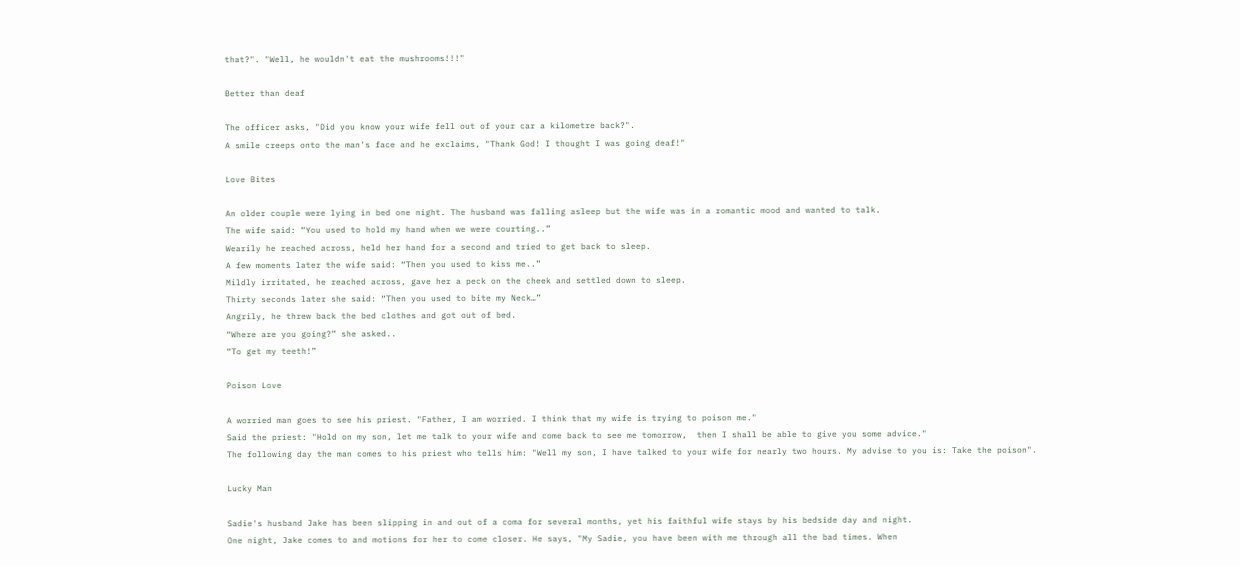that?". "Well, he wouldn't eat the mushrooms!!!"

Better than deaf

The officer asks, "Did you know your wife fell out of your car a kilometre back?".
A smile creeps onto the man's face and he exclaims, "Thank God! I thought I was going deaf!"

Love Bites

An older couple were lying in bed one night. The husband was falling asleep but the wife was in a romantic mood and wanted to talk.
The wife said: “You used to hold my hand when we were courting..”
Wearily he reached across, held her hand for a second and tried to get back to sleep.
A few moments later the wife said: “Then you used to kiss me..”
Mildly irritated, he reached across, gave her a peck on the cheek and settled down to sleep.
Thirty seconds later she said: “Then you used to bite my Neck…”
Angrily, he threw back the bed clothes and got out of bed.
“Where are you going?” she asked..
“To get my teeth!”

Poison Love

A worried man goes to see his priest. "Father, I am worried. I think that my wife is trying to poison me."
Said the priest: "Hold on my son, let me talk to your wife and come back to see me tomorrow,  then I shall be able to give you some advice."
The following day the man comes to his priest who tells him: "Well my son, I have talked to your wife for nearly two hours. My advise to you is: Take the poison".

Lucky Man

Sadie's husband Jake has been slipping in and out of a coma for several months, yet his faithful wife stays by his bedside day and night.
One night, Jake comes to and motions for her to come closer. He says, "My Sadie, you have been with me through all the bad times. When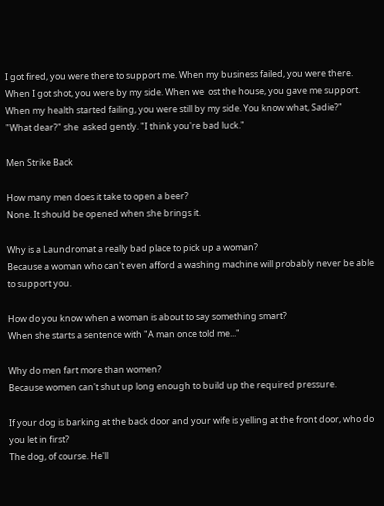I got fired, you were there to support me. When my business failed, you were there. When I got shot, you were by my side. When we  ost the house, you gave me support. When my health started failing, you were still by my side. You know what, Sadie?"
"What dear?" she  asked gently. "I think you're bad luck."

Men Strike Back

How many men does it take to open a beer?
None. It should be opened when she brings it.

Why is a Laundromat a really bad place to pick up a woman?
Because a woman who can't even afford a washing machine will probably never be able to support you.

How do you know when a woman is about to say something smart?
When she starts a sentence with "A man once told me..."

Why do men fart more than women?
Because women can't shut up long enough to build up the required pressure.

If your dog is barking at the back door and your wife is yelling at the front door, who do you let in first?
The dog, of course. He'll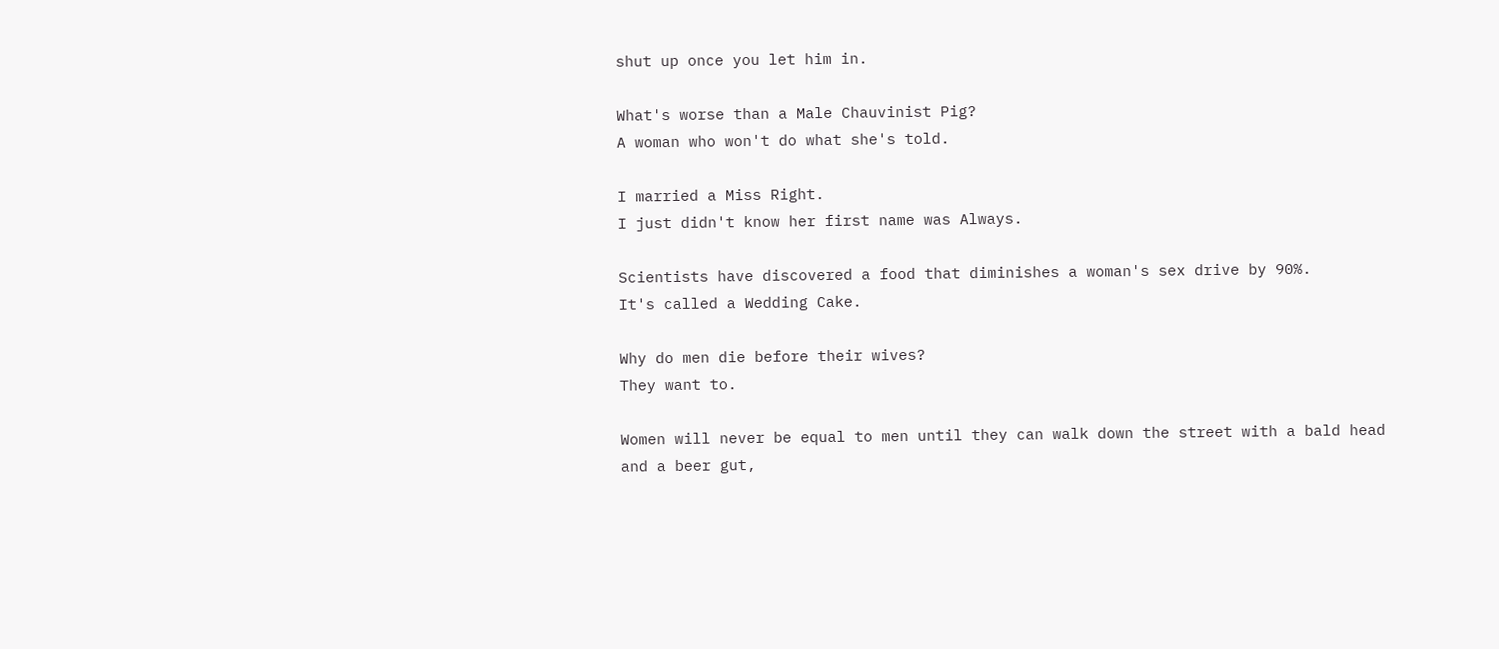shut up once you let him in.

What's worse than a Male Chauvinist Pig?
A woman who won't do what she's told.

I married a Miss Right.
I just didn't know her first name was Always.

Scientists have discovered a food that diminishes a woman's sex drive by 90%.
It's called a Wedding Cake.

Why do men die before their wives?
They want to.

Women will never be equal to men until they can walk down the street with a bald head and a beer gut,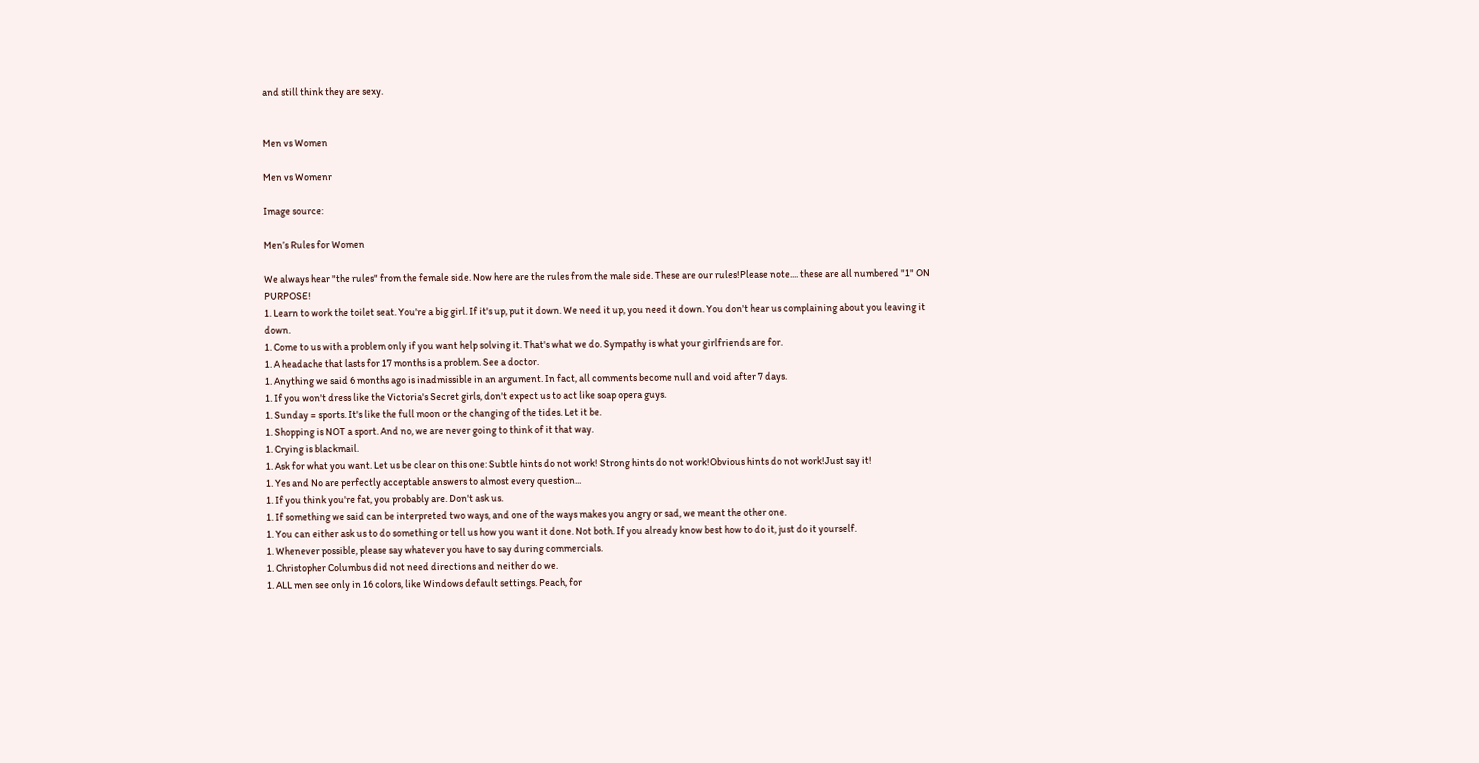and still think they are sexy.


Men vs Women

Men vs Womenr

Image source:

Men’s Rules for Women

We always hear "the rules" from the female side. Now here are the rules from the male side. These are our rules!Please note.... these are all numbered "1" ON PURPOSE!
1. Learn to work the toilet seat. You're a big girl. If it's up, put it down. We need it up, you need it down. You don't hear us complaining about you leaving it down.
1. Come to us with a problem only if you want help solving it. That's what we do. Sympathy is what your girlfriends are for.
1. A headache that lasts for 17 months is a problem. See a doctor.
1. Anything we said 6 months ago is inadmissible in an argument. In fact, all comments become null and void after 7 days.
1. If you won't dress like the Victoria's Secret girls, don't expect us to act like soap opera guys.
1. Sunday = sports. It's like the full moon or the changing of the tides. Let it be.
1. Shopping is NOT a sport. And no, we are never going to think of it that way.
1. Crying is blackmail.
1. Ask for what you want. Let us be clear on this one: Subtle hints do not work! Strong hints do not work!Obvious hints do not work!Just say it!
1. Yes and No are perfectly acceptable answers to almost every question...
1. If you think you're fat, you probably are. Don't ask us.
1. If something we said can be interpreted two ways, and one of the ways makes you angry or sad, we meant the other one.
1. You can either ask us to do something or tell us how you want it done. Not both. If you already know best how to do it, just do it yourself.
1. Whenever possible, please say whatever you have to say during commercials.
1. Christopher Columbus did not need directions and neither do we.
1. ALL men see only in 16 colors, like Windows default settings. Peach, for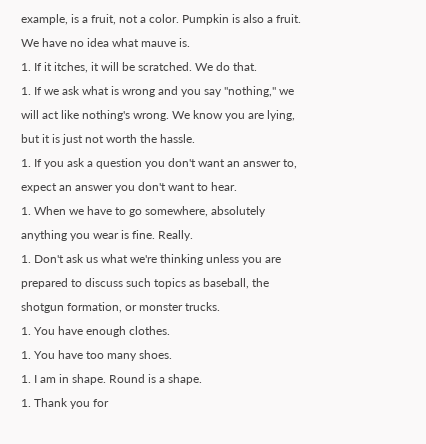example, is a fruit, not a color. Pumpkin is also a fruit. We have no idea what mauve is.
1. If it itches, it will be scratched. We do that.
1. If we ask what is wrong and you say "nothing," we will act like nothing's wrong. We know you are lying, but it is just not worth the hassle.
1. If you ask a question you don't want an answer to, expect an answer you don't want to hear.
1. When we have to go somewhere, absolutely anything you wear is fine. Really.
1. Don't ask us what we're thinking unless you are prepared to discuss such topics as baseball, the shotgun formation, or monster trucks.
1. You have enough clothes.
1. You have too many shoes.
1. I am in shape. Round is a shape.
1. Thank you for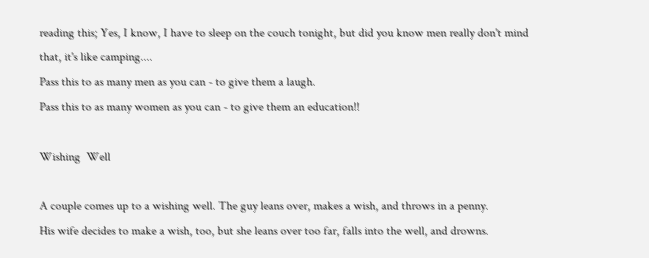reading this; Yes, I know, I have to sleep on the couch tonight, but did you know men really don't mind that, it's like camping....
Pass this to as many men as you can - to give them a laugh.
Pass this to as many women as you can - to give them an education!!

Wishing  Well

A couple comes up to a wishing well. The guy leans over, makes a wish, and throws in a penny.
His wife decides to make a wish, too, but she leans over too far, falls into the well, and drowns.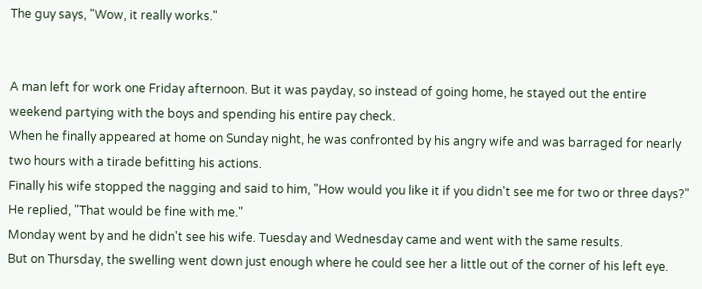The guy says, "Wow, it really works."


A man left for work one Friday afternoon. But it was payday, so instead of going home, he stayed out the entire weekend partying with the boys and spending his entire pay check.
When he finally appeared at home on Sunday night, he was confronted by his angry wife and was barraged for nearly two hours with a tirade befitting his actions.
Finally his wife stopped the nagging and said to him, "How would you like it if you didn't see me for two or three days?"
He replied, "That would be fine with me."
Monday went by and he didn't see his wife. Tuesday and Wednesday came and went with the same results.
But on Thursday, the swelling went down just enough where he could see her a little out of the corner of his left eye.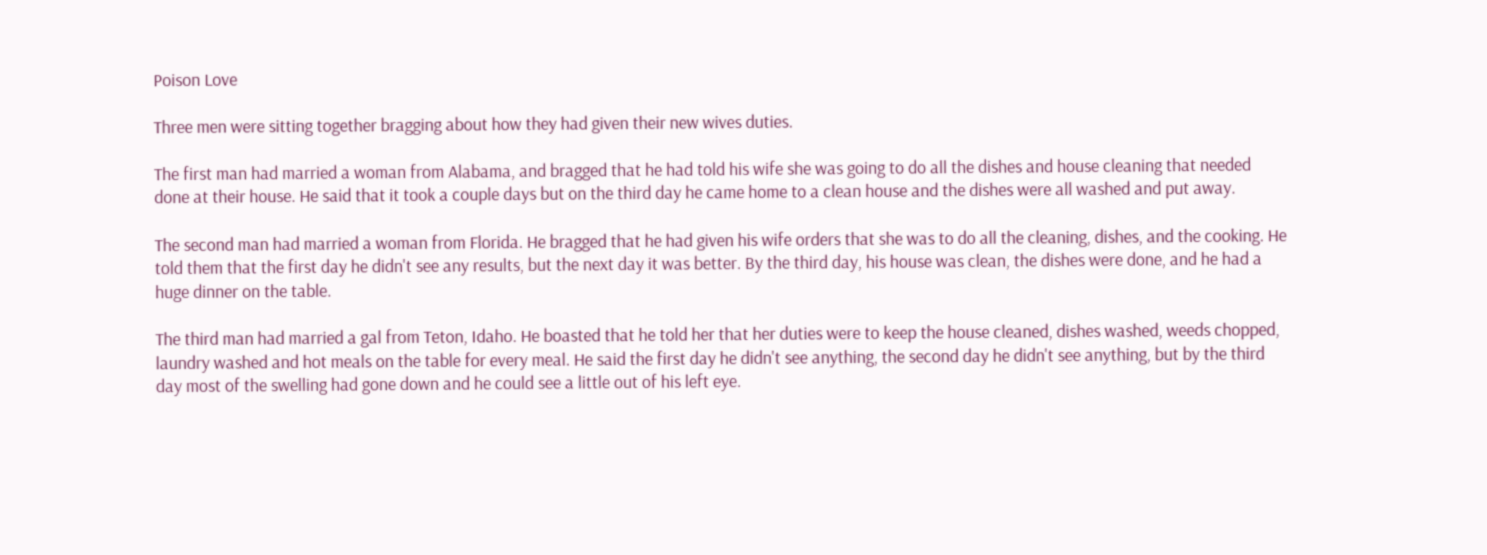Poison Love

Three men were sitting together bragging about how they had given their new wives duties.

The first man had married a woman from Alabama, and bragged that he had told his wife she was going to do all the dishes and house cleaning that needed done at their house. He said that it took a couple days but on the third day he came home to a clean house and the dishes were all washed and put away.

The second man had married a woman from Florida. He bragged that he had given his wife orders that she was to do all the cleaning, dishes, and the cooking. He told them that the first day he didn't see any results, but the next day it was better. By the third day, his house was clean, the dishes were done, and he had a huge dinner on the table.

The third man had married a gal from Teton, Idaho. He boasted that he told her that her duties were to keep the house cleaned, dishes washed, weeds chopped, laundry washed and hot meals on the table for every meal. He said the first day he didn't see anything, the second day he didn't see anything, but by the third day most of the swelling had gone down and he could see a little out of his left eye.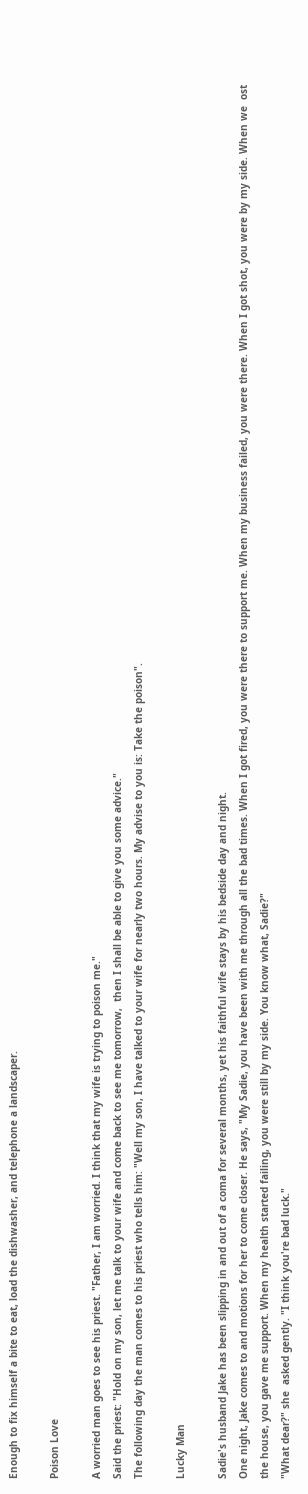Enough to fix himself a bite to eat, load the dishwasher, and telephone a landscaper.

Poison Love

A worried man goes to see his priest. "Father, I am worried. I think that my wife is trying to poison me."
Said the priest: "Hold on my son, let me talk to your wife and come back to see me tomorrow,  then I shall be able to give you some advice."
The following day the man comes to his priest who tells him: "Well my son, I have talked to your wife for nearly two hours. My advise to you is: Take the poison".

Lucky Man

Sadie's husband Jake has been slipping in and out of a coma for several months, yet his faithful wife stays by his bedside day and night.
One night, Jake comes to and motions for her to come closer. He says, "My Sadie, you have been with me through all the bad times. When I got fired, you were there to support me. When my business failed, you were there. When I got shot, you were by my side. When we  ost the house, you gave me support. When my health started failing, you were still by my side. You know what, Sadie?"
"What dear?" she  asked gently. "I think you're bad luck."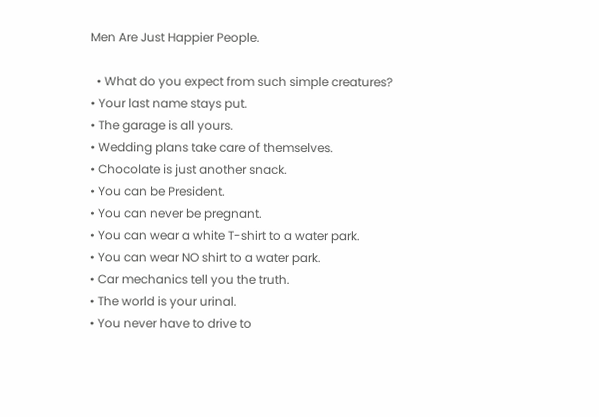Men Are Just Happier People.

  • What do you expect from such simple creatures?
• Your last name stays put.
• The garage is all yours.
• Wedding plans take care of themselves.
• Chocolate is just another snack.
• You can be President.
• You can never be pregnant.
• You can wear a white T-shirt to a water park.
• You can wear NO shirt to a water park.
• Car mechanics tell you the truth.
• The world is your urinal.
• You never have to drive to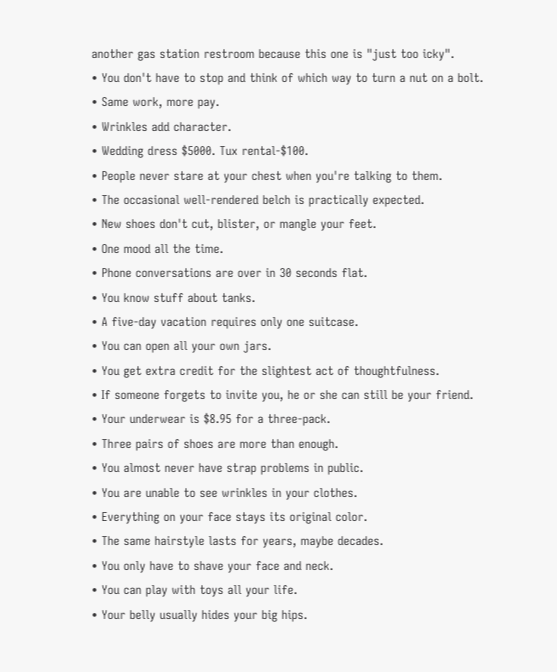another gas station restroom because this one is "just too icky".
• You don't have to stop and think of which way to turn a nut on a bolt.
• Same work, more pay.
• Wrinkles add character.
• Wedding dress $5000. Tux rental-$100.
• People never stare at your chest when you're talking to them.
• The occasional well-rendered belch is practically expected.
• New shoes don't cut, blister, or mangle your feet.
• One mood all the time.
• Phone conversations are over in 30 seconds flat.
• You know stuff about tanks.
• A five-day vacation requires only one suitcase.
• You can open all your own jars.
• You get extra credit for the slightest act of thoughtfulness.
• If someone forgets to invite you, he or she can still be your friend.
• Your underwear is $8.95 for a three-pack.
• Three pairs of shoes are more than enough.
• You almost never have strap problems in public.
• You are unable to see wrinkles in your clothes.
• Everything on your face stays its original color.
• The same hairstyle lasts for years, maybe decades.
• You only have to shave your face and neck.
• You can play with toys all your life.
• Your belly usually hides your big hips.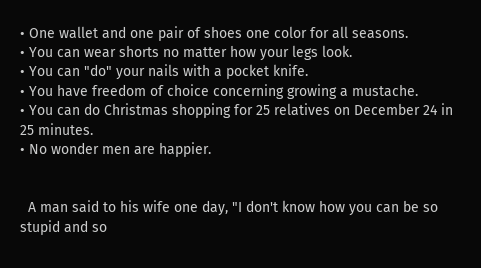• One wallet and one pair of shoes one color for all seasons.
• You can wear shorts no matter how your legs look.
• You can "do" your nails with a pocket knife.
• You have freedom of choice concerning growing a mustache.
• You can do Christmas shopping for 25 relatives on December 24 in 25 minutes.
• No wonder men are happier.


  A man said to his wife one day, "I don't know how you can be so stupid and so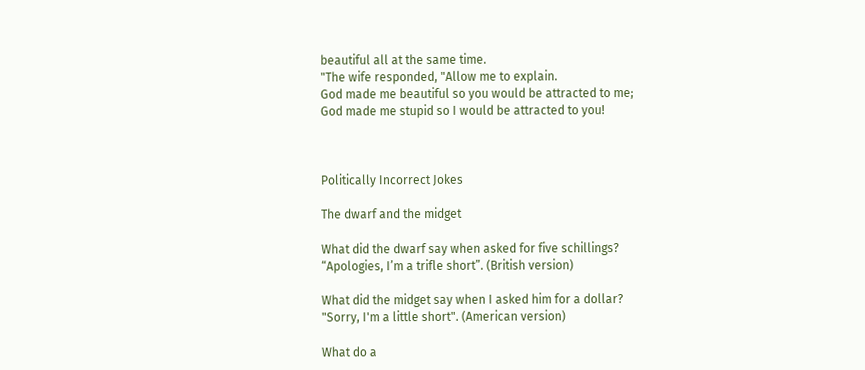beautiful all at the same time.
"The wife responded, "Allow me to explain.
God made me beautiful so you would be attracted to me;
God made me stupid so I would be attracted to you!



Politically Incorrect Jokes

The dwarf and the midget

What did the dwarf say when asked for five schillings?
“Apologies, I’m a trifle short”. (British version)

What did the midget say when I asked him for a dollar?
"Sorry, I'm a little short". (American version)

What do a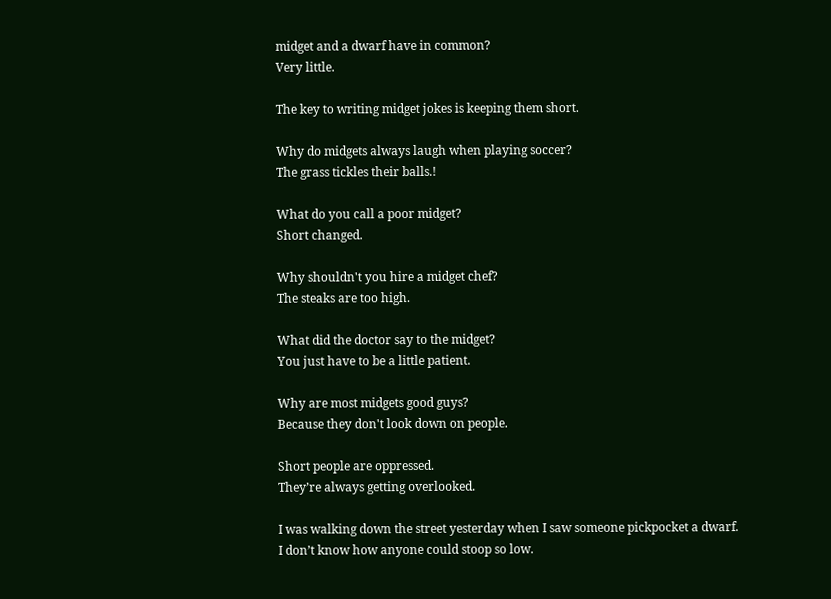midget and a dwarf have in common?
Very little.

The key to writing midget jokes is keeping them short.

Why do midgets always laugh when playing soccer?
The grass tickles their balls.!

What do you call a poor midget?
Short changed.

Why shouldn't you hire a midget chef?
The steaks are too high.

What did the doctor say to the midget?
You just have to be a little patient.

Why are most midgets good guys?
Because they don't look down on people.

Short people are oppressed.
They’re always getting overlooked.

I was walking down the street yesterday when I saw someone pickpocket a dwarf.
I don’t know how anyone could stoop so low.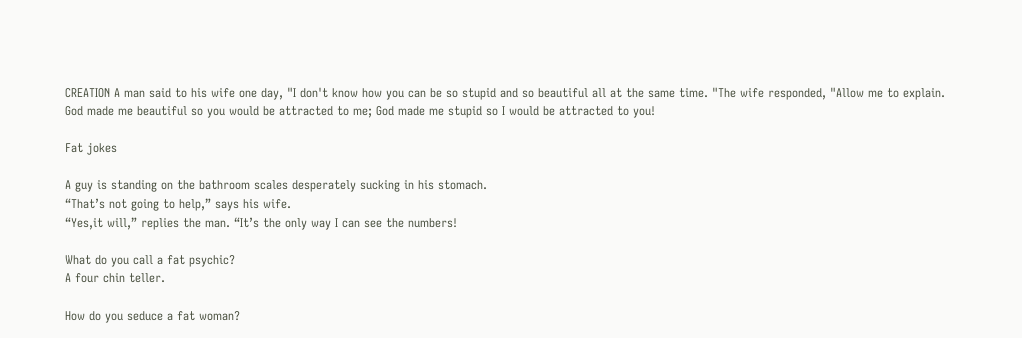CREATION A man said to his wife one day, "I don't know how you can be so stupid and so beautiful all at the same time. "The wife responded, "Allow me to explain. God made me beautiful so you would be attracted to me; God made me stupid so I would be attracted to you!

Fat jokes

A guy is standing on the bathroom scales desperately sucking in his stomach.
“That’s not going to help,” says his wife.
“Yes,it will,” replies the man. “It’s the only way I can see the numbers!

What do you call a fat psychic?
A four chin teller.

How do you seduce a fat woman?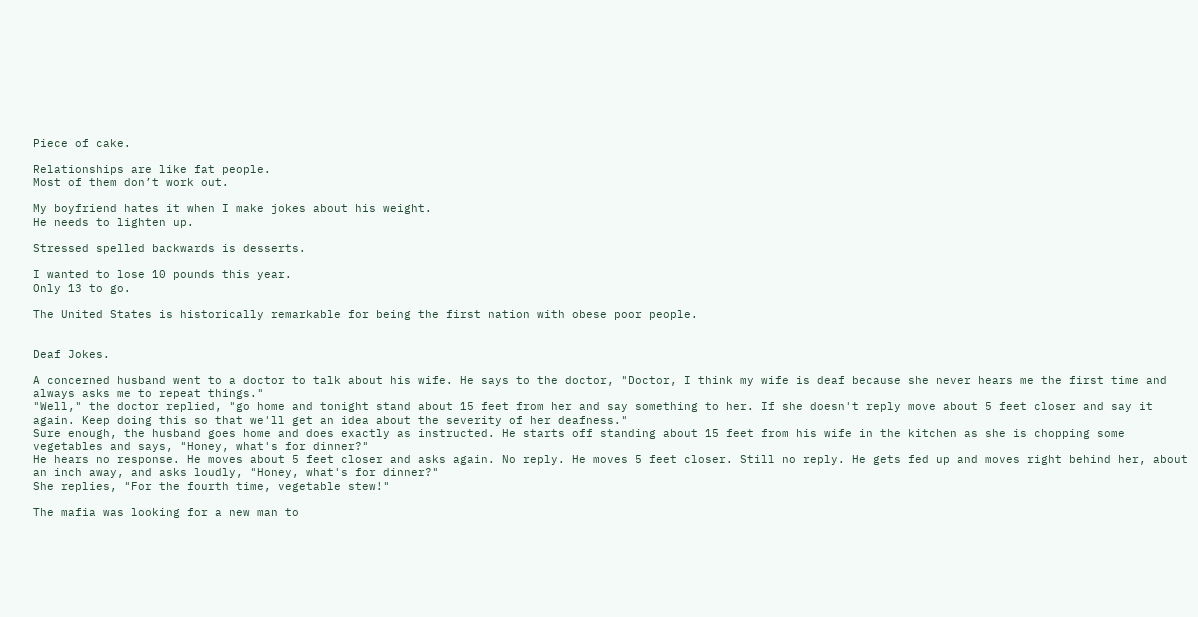Piece of cake.

Relationships are like fat people.
Most of them don’t work out.

My boyfriend hates it when I make jokes about his weight.
He needs to lighten up.

Stressed spelled backwards is desserts.

I wanted to lose 10 pounds this year.
Only 13 to go.

The United States is historically remarkable for being the first nation with obese poor people.


Deaf Jokes.

A concerned husband went to a doctor to talk about his wife. He says to the doctor, "Doctor, I think my wife is deaf because she never hears me the first time and always asks me to repeat things."
"Well," the doctor replied, "go home and tonight stand about 15 feet from her and say something to her. If she doesn't reply move about 5 feet closer and say it again. Keep doing this so that we'll get an idea about the severity of her deafness."
Sure enough, the husband goes home and does exactly as instructed. He starts off standing about 15 feet from his wife in the kitchen as she is chopping some vegetables and says, "Honey, what's for dinner?"
He hears no response. He moves about 5 feet closer and asks again. No reply. He moves 5 feet closer. Still no reply. He gets fed up and moves right behind her, about an inch away, and asks loudly, "Honey, what's for dinner?"
She replies, "For the fourth time, vegetable stew!"

The mafia was looking for a new man to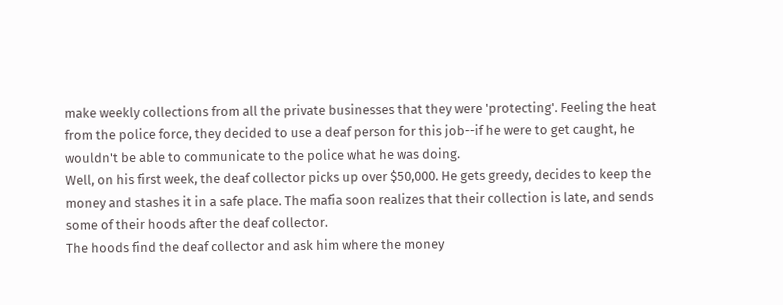make weekly collections from all the private businesses that they were 'protecting'. Feeling the heat from the police force, they decided to use a deaf person for this job--if he were to get caught, he wouldn't be able to communicate to the police what he was doing.
Well, on his first week, the deaf collector picks up over $50,000. He gets greedy, decides to keep the money and stashes it in a safe place. The mafia soon realizes that their collection is late, and sends some of their hoods after the deaf collector.
The hoods find the deaf collector and ask him where the money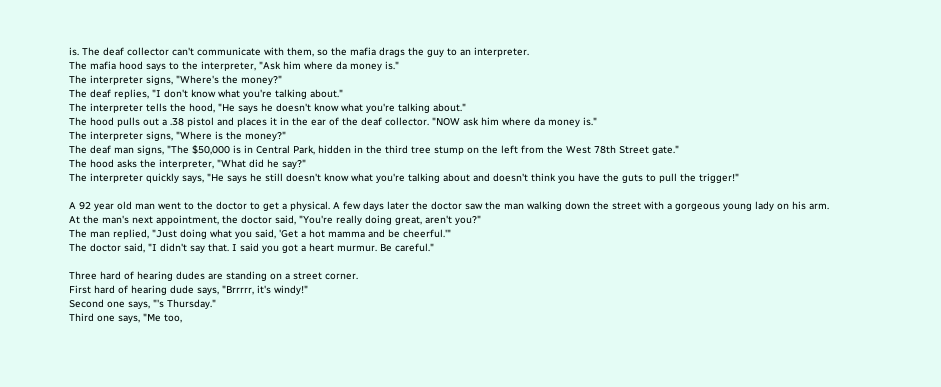is. The deaf collector can't communicate with them, so the mafia drags the guy to an interpreter.
The mafia hood says to the interpreter, "Ask him where da money is."
The interpreter signs, "Where's the money?"
The deaf replies, "I don't know what you're talking about."
The interpreter tells the hood, "He says he doesn't know what you're talking about."
The hood pulls out a .38 pistol and places it in the ear of the deaf collector. "NOW ask him where da money is."
The interpreter signs, "Where is the money?"
The deaf man signs, "The $50,000 is in Central Park, hidden in the third tree stump on the left from the West 78th Street gate."
The hood asks the interpreter, "What did he say?"
The interpreter quickly says, "He says he still doesn't know what you're talking about and doesn't think you have the guts to pull the trigger!"

A 92 year old man went to the doctor to get a physical. A few days later the doctor saw the man walking down the street with a gorgeous young lady on his arm.
At the man's next appointment, the doctor said, "You're really doing great, aren't you?"
The man replied, "Just doing what you said, 'Get a hot mamma and be cheerful.'"
The doctor said, "I didn't say that. I said you got a heart murmur. Be careful."

Three hard of hearing dudes are standing on a street corner.
First hard of hearing dude says, "Brrrrr, it's windy!"
Second one says, "'s Thursday."
Third one says, "Me too,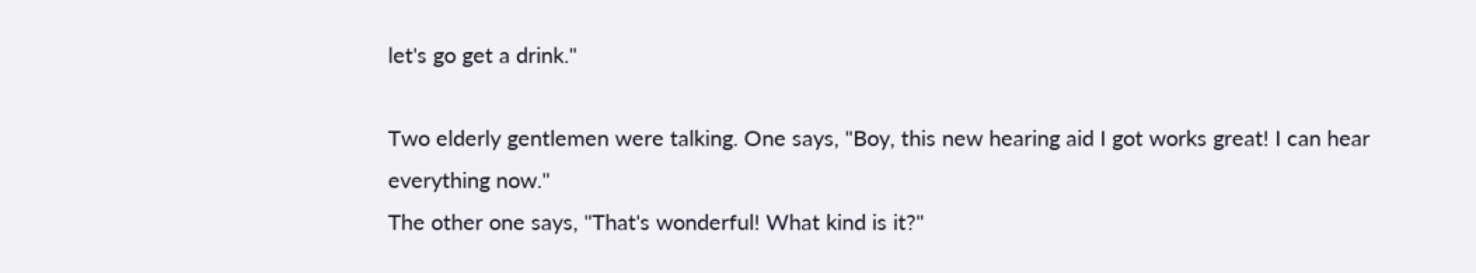let's go get a drink."

Two elderly gentlemen were talking. One says, "Boy, this new hearing aid I got works great! I can hear everything now."
The other one says, "That's wonderful! What kind is it?"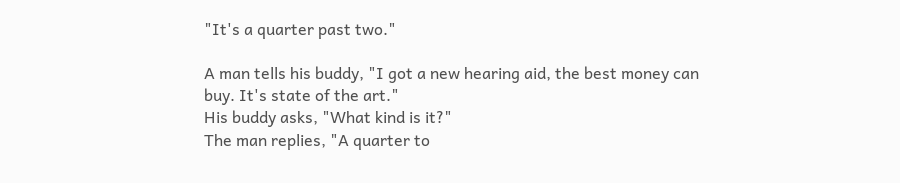"It's a quarter past two."

A man tells his buddy, "I got a new hearing aid, the best money can buy. It's state of the art."
His buddy asks, "What kind is it?"
The man replies, "A quarter to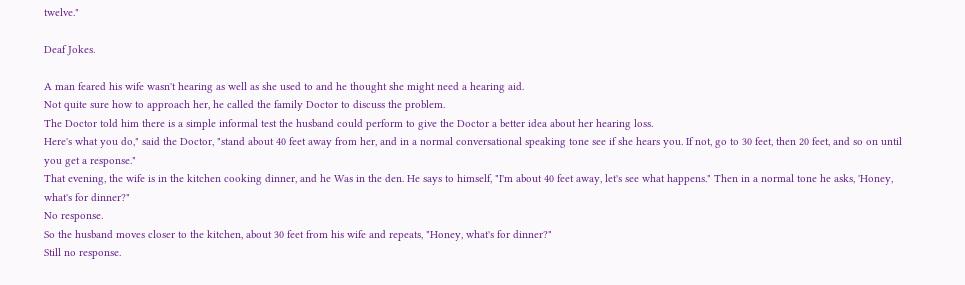twelve."

Deaf Jokes.

A man feared his wife wasn't hearing as well as she used to and he thought she might need a hearing aid.
Not quite sure how to approach her, he called the family Doctor to discuss the problem.
The Doctor told him there is a simple informal test the husband could perform to give the Doctor a better idea about her hearing loss.
Here's what you do," said the Doctor, "stand about 40 feet away from her, and in a normal conversational speaking tone see if she hears you. If not, go to 30 feet, then 20 feet, and so on until you get a response."
That evening, the wife is in the kitchen cooking dinner, and he Was in the den. He says to himself, "I'm about 40 feet away, let's see what happens." Then in a normal tone he asks, 'Honey, what's for dinner?"
No response.
So the husband moves closer to the kitchen, about 30 feet from his wife and repeats, "Honey, what's for dinner?"
Still no response.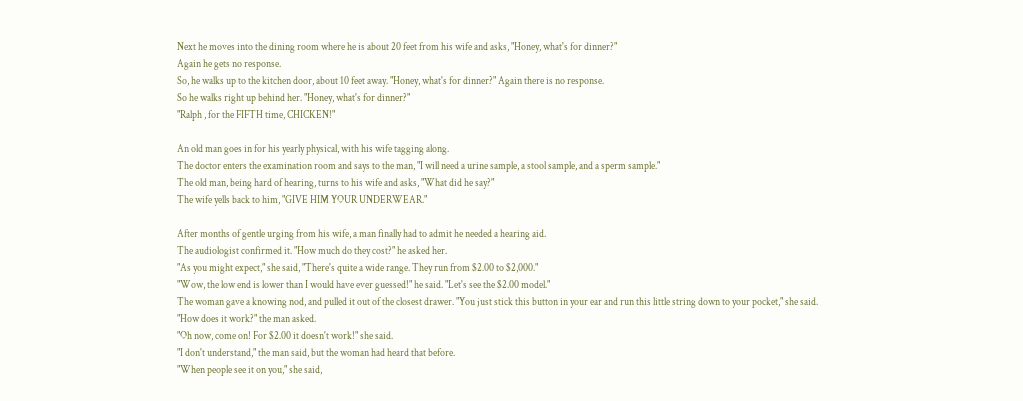Next he moves into the dining room where he is about 20 feet from his wife and asks, "Honey, what's for dinner?"
Again he gets no response.
So, he walks up to the kitchen door, about 10 feet away. "Honey, what's for dinner?" Again there is no response.
So he walks right up behind her. "Honey, what's for dinner?"
"Ralph , for the FIFTH time, CHICKEN!"

An old man goes in for his yearly physical, with his wife tagging along.
The doctor enters the examination room and says to the man, "I will need a urine sample, a stool sample, and a sperm sample."
The old man, being hard of hearing, turns to his wife and asks, "What did he say?"
The wife yells back to him, "GIVE HIM YOUR UNDERWEAR."

After months of gentle urging from his wife, a man finally had to admit he needed a hearing aid.
The audiologist confirmed it. "How much do they cost?" he asked her.
"As you might expect," she said, "There's quite a wide range. They run from $2.00 to $2,000."
"Wow, the low end is lower than I would have ever guessed!" he said. "Let's see the $2.00 model."
The woman gave a knowing nod, and pulled it out of the closest drawer. "You just stick this button in your ear and run this little string down to your pocket," she said.
"How does it work?" the man asked.
"Oh now, come on! For $2.00 it doesn't work!" she said.
"I don't understand," the man said, but the woman had heard that before.
"When people see it on you," she said,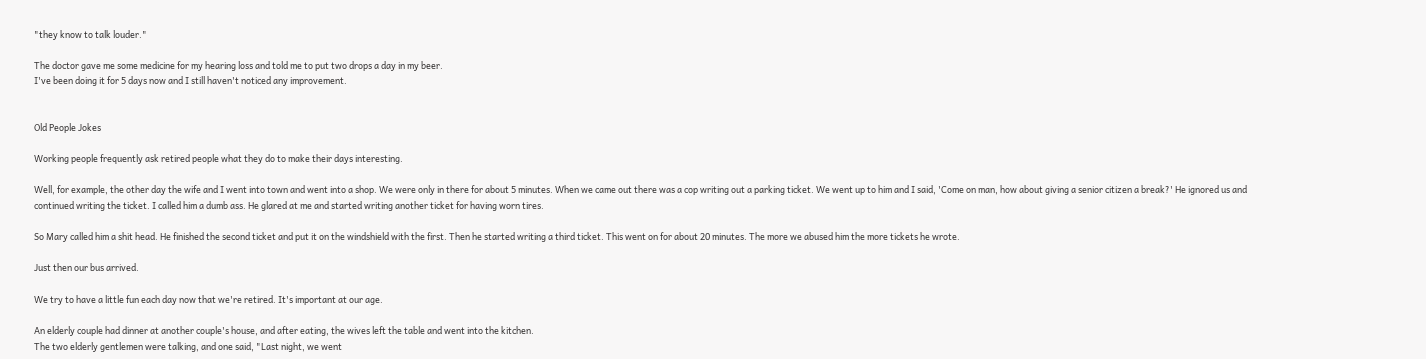"they know to talk louder."

The doctor gave me some medicine for my hearing loss and told me to put two drops a day in my beer.
I've been doing it for 5 days now and I still haven't noticed any improvement.


Old People Jokes

Working people frequently ask retired people what they do to make their days interesting.

Well, for example, the other day the wife and I went into town and went into a shop. We were only in there for about 5 minutes. When we came out there was a cop writing out a parking ticket. We went up to him and I said, 'Come on man, how about giving a senior citizen a break?' He ignored us and continued writing the ticket. I called him a dumb ass. He glared at me and started writing another ticket for having worn tires.

So Mary called him a shit head. He finished the second ticket and put it on the windshield with the first. Then he started writing a third ticket. This went on for about 20 minutes. The more we abused him the more tickets he wrote.

Just then our bus arrived.

We try to have a little fun each day now that we're retired. It's important at our age.

An elderly couple had dinner at another couple's house, and after eating, the wives left the table and went into the kitchen.
The two elderly gentlemen were talking, and one said, "Last night, we went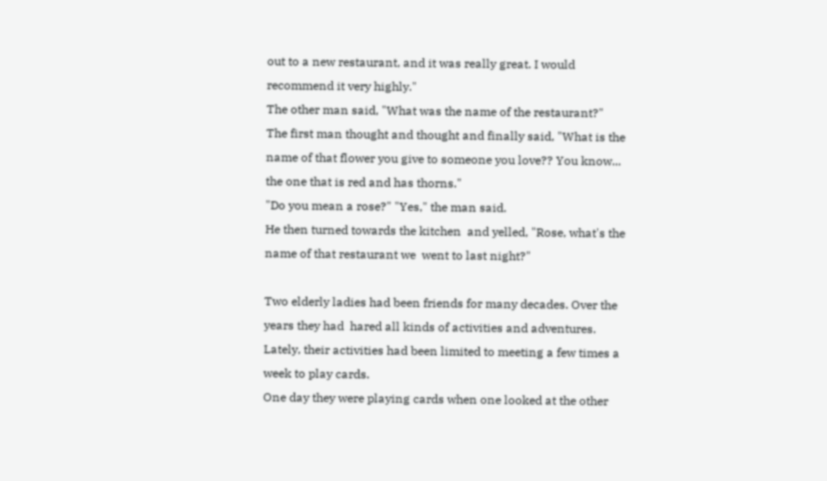out to a new restaurant, and it was really great. I would recommend it very highly."
The other man said, "What was the name of the restaurant?"
The first man thought and thought and finally said, "What is the name of that flower you give to someone you love?? You know... the one that is red and has thorns."
"Do you mean a rose?" "Yes," the man said.
He then turned towards the kitchen  and yelled, "Rose, what's the name of that restaurant we  went to last night?"

Two elderly ladies had been friends for many decades. Over the years they had  hared all kinds of activities and adventures. Lately, their activities had been limited to meeting a few times a week to play cards.
One day they were playing cards when one looked at the other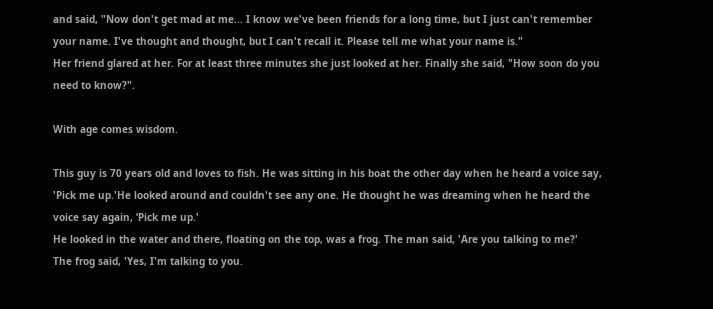and said, "Now don't get mad at me... I know we've been friends for a long time, but I just can't remember your name. I've thought and thought, but I can't recall it. Please tell me what your name is."
Her friend glared at her. For at least three minutes she just looked at her. Finally she said, "How soon do you need to know?".

With age comes wisdom.

This guy is 70 years old and loves to fish. He was sitting in his boat the other day when he heard a voice say, 'Pick me up.'He looked around and couldn't see any one. He thought he was dreaming when he heard the voice say again, ‘Pick me up.'
He looked in the water and there, floating on the top, was a frog. The man said, 'Are you talking to me?'
The frog said, 'Yes, I'm talking to you.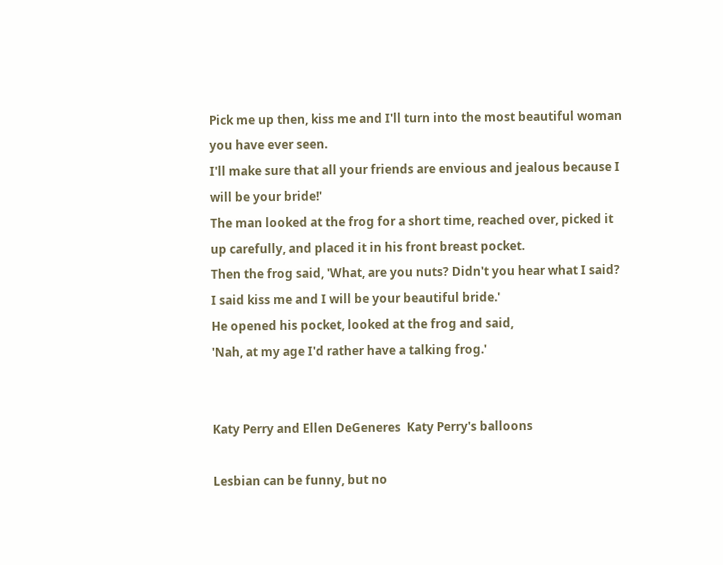Pick me up then, kiss me and I'll turn into the most beautiful woman you have ever seen.
I'll make sure that all your friends are envious and jealous because I will be your bride!'
The man looked at the frog for a short time, reached over, picked it up carefully, and placed it in his front breast pocket.
Then the frog said, 'What, are you nuts? Didn't you hear what I said? I said kiss me and I will be your beautiful bride.'
He opened his pocket, looked at the frog and said,
'Nah, at my age I'd rather have a talking frog.'


Katy Perry and Ellen DeGeneres  Katy Perry's balloons

Lesbian can be funny, but no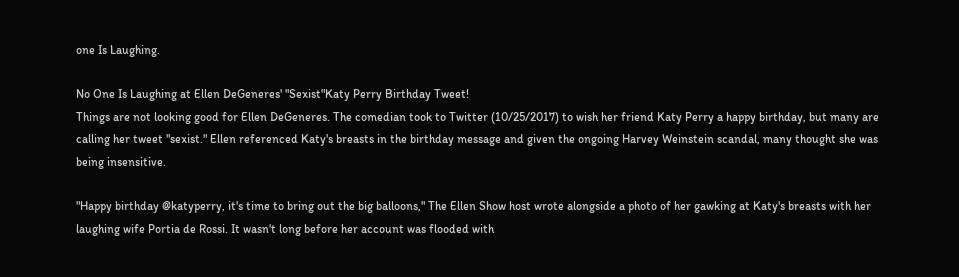one Is Laughing.

No One Is Laughing at Ellen DeGeneres' "Sexist"Katy Perry Birthday Tweet!
Things are not looking good for Ellen DeGeneres. The comedian took to Twitter (10/25/2017) to wish her friend Katy Perry a happy birthday, but many are calling her tweet "sexist." Ellen referenced Katy's breasts in the birthday message and given the ongoing Harvey Weinstein scandal, many thought she was being insensitive.

"Happy birthday @katyperry, it's time to bring out the big balloons," The Ellen Show host wrote alongside a photo of her gawking at Katy's breasts with her laughing wife Portia de Rossi. It wasn't long before her account was flooded with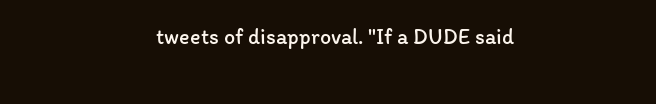tweets of disapproval. "If a DUDE said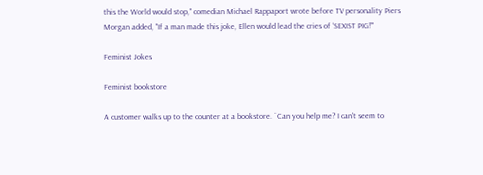this the World would stop," comedian Michael Rappaport wrote before TV personality Piers Morgan added, "If a man made this joke, Ellen would lead the cries of ‘SEXIST PIG!’"

Feminist Jokes

Feminist bookstore

A customer walks up to the counter at a bookstore. ¨Can you help me? I can't seem to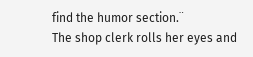find the humor section.¨
The shop clerk rolls her eyes and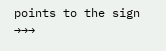points to the sign →→→